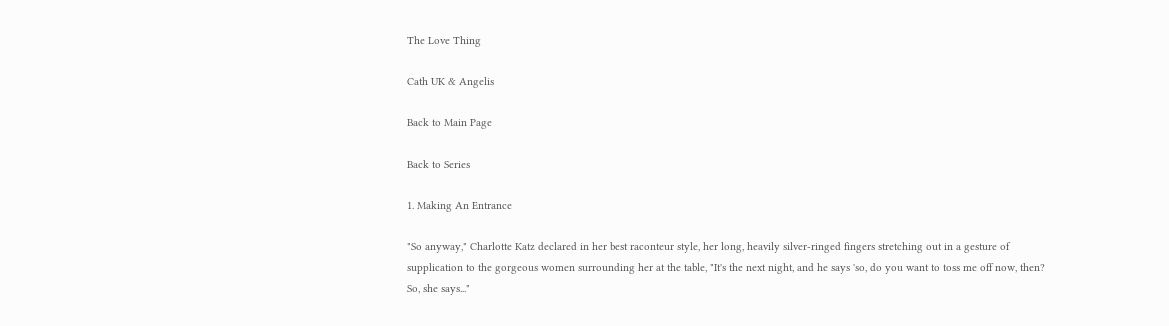The Love Thing

Cath UK & Angelis

Back to Main Page

Back to Series

1. Making An Entrance

"So anyway," Charlotte Katz declared in her best raconteur style, her long, heavily silver-ringed fingers stretching out in a gesture of supplication to the gorgeous women surrounding her at the table, "It's the next night, and he says 'so, do you want to toss me off now, then? So, she says..."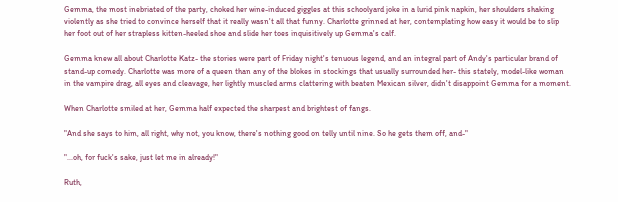Gemma, the most inebriated of the party, choked her wine-induced giggles at this schoolyard joke in a lurid pink napkin, her shoulders shaking violently as she tried to convince herself that it really wasn't all that funny. Charlotte grinned at her, contemplating how easy it would be to slip her foot out of her strapless kitten-heeled shoe and slide her toes inquisitively up Gemma's calf.

Gemma knew all about Charlotte Katz- the stories were part of Friday night's tenuous legend, and an integral part of Andy's particular brand of stand-up comedy. Charlotte was more of a queen than any of the blokes in stockings that usually surrounded her- this stately, model-like woman in the vampire drag, all eyes and cleavage, her lightly muscled arms clattering with beaten Mexican silver, didn't disappoint Gemma for a moment.

When Charlotte smiled at her, Gemma half expected the sharpest and brightest of fangs.

"And she says to him, all right, why not, you know, there's nothing good on telly until nine. So he gets them off, and-"

"...oh, for fuck's sake, just let me in already!"

Ruth,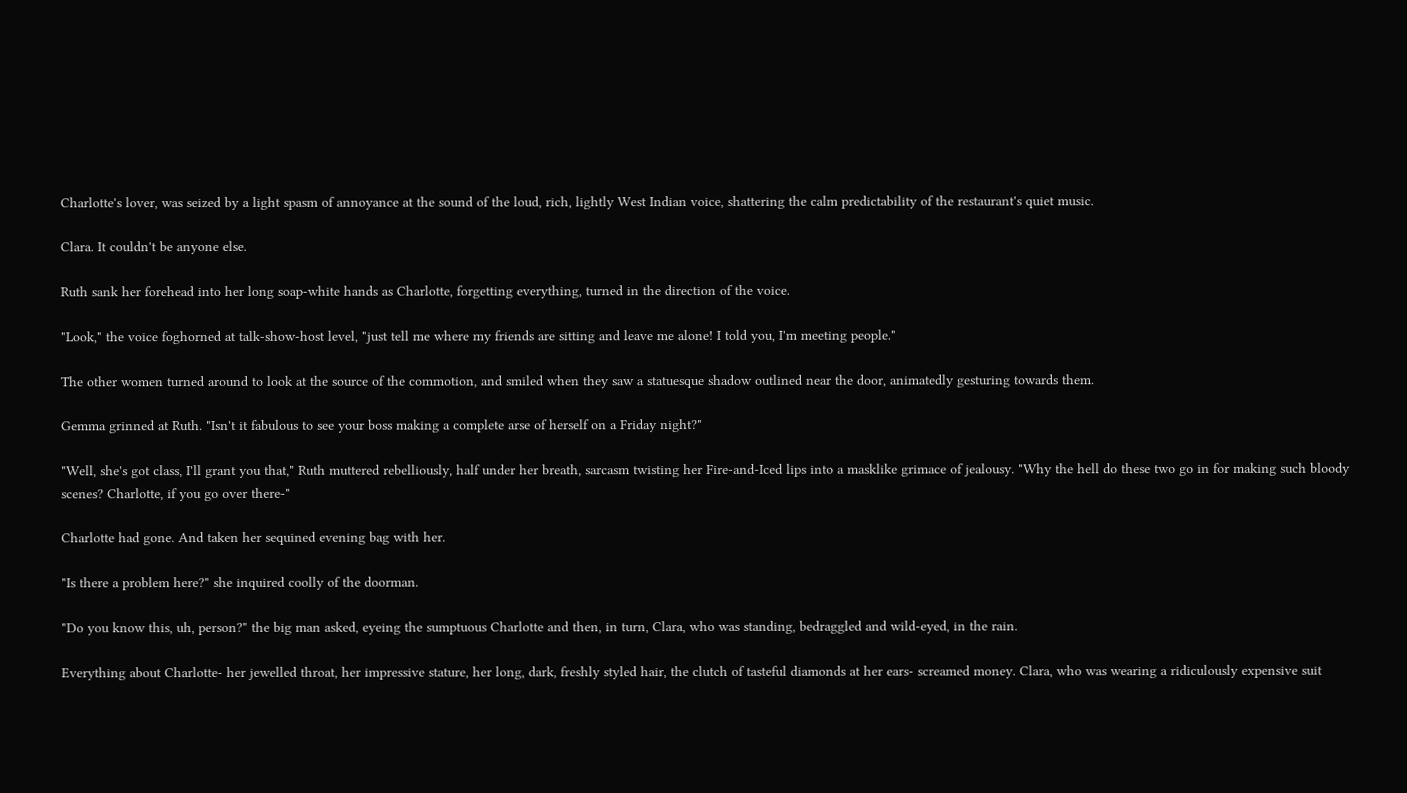Charlotte's lover, was seized by a light spasm of annoyance at the sound of the loud, rich, lightly West Indian voice, shattering the calm predictability of the restaurant's quiet music.

Clara. It couldn't be anyone else.

Ruth sank her forehead into her long soap-white hands as Charlotte, forgetting everything, turned in the direction of the voice.

"Look," the voice foghorned at talk-show-host level, "just tell me where my friends are sitting and leave me alone! I told you, I'm meeting people."

The other women turned around to look at the source of the commotion, and smiled when they saw a statuesque shadow outlined near the door, animatedly gesturing towards them.

Gemma grinned at Ruth. "Isn't it fabulous to see your boss making a complete arse of herself on a Friday night?"

"Well, she's got class, I'll grant you that," Ruth muttered rebelliously, half under her breath, sarcasm twisting her Fire-and-Iced lips into a masklike grimace of jealousy. "Why the hell do these two go in for making such bloody scenes? Charlotte, if you go over there-"

Charlotte had gone. And taken her sequined evening bag with her.

"Is there a problem here?" she inquired coolly of the doorman.

"Do you know this, uh, person?" the big man asked, eyeing the sumptuous Charlotte and then, in turn, Clara, who was standing, bedraggled and wild-eyed, in the rain.

Everything about Charlotte- her jewelled throat, her impressive stature, her long, dark, freshly styled hair, the clutch of tasteful diamonds at her ears- screamed money. Clara, who was wearing a ridiculously expensive suit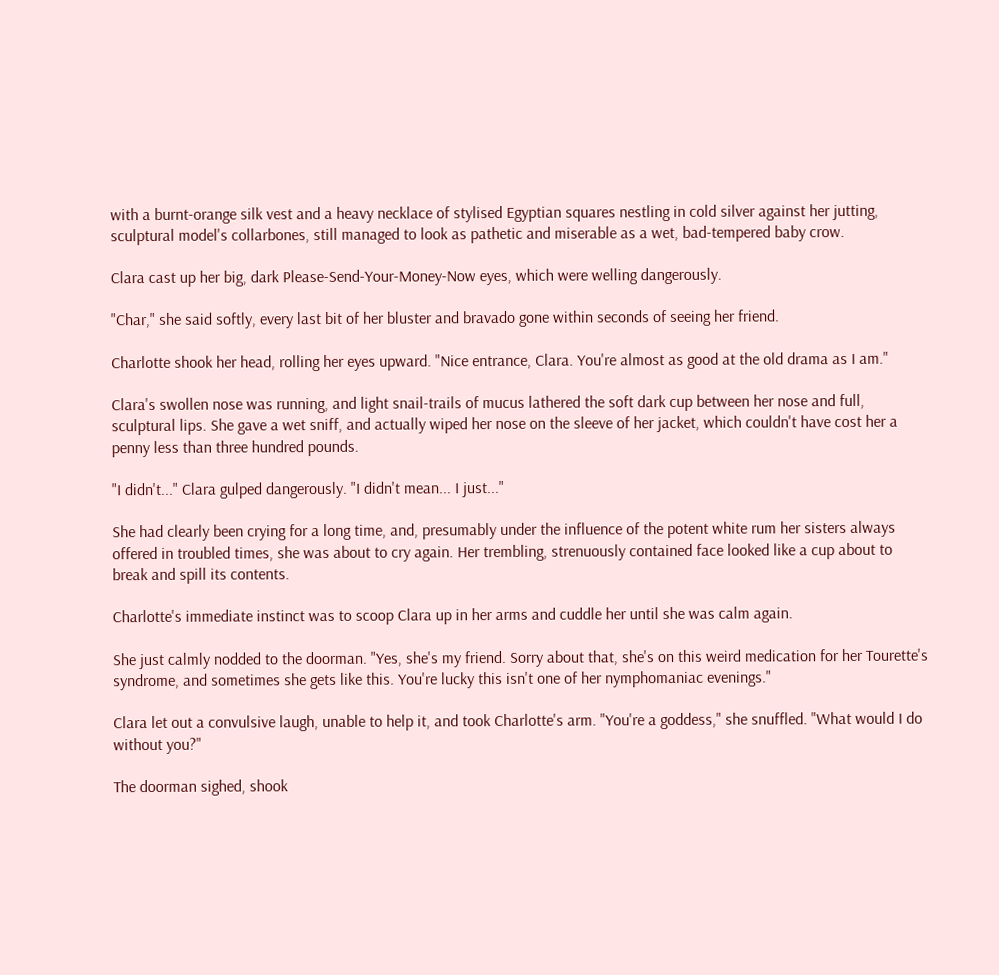with a burnt-orange silk vest and a heavy necklace of stylised Egyptian squares nestling in cold silver against her jutting, sculptural model's collarbones, still managed to look as pathetic and miserable as a wet, bad-tempered baby crow.

Clara cast up her big, dark Please-Send-Your-Money-Now eyes, which were welling dangerously.

"Char," she said softly, every last bit of her bluster and bravado gone within seconds of seeing her friend.

Charlotte shook her head, rolling her eyes upward. "Nice entrance, Clara. You're almost as good at the old drama as I am."

Clara's swollen nose was running, and light snail-trails of mucus lathered the soft dark cup between her nose and full, sculptural lips. She gave a wet sniff, and actually wiped her nose on the sleeve of her jacket, which couldn't have cost her a penny less than three hundred pounds.

"I didn't..." Clara gulped dangerously. "I didn't mean... I just..."

She had clearly been crying for a long time, and, presumably under the influence of the potent white rum her sisters always offered in troubled times, she was about to cry again. Her trembling, strenuously contained face looked like a cup about to break and spill its contents.

Charlotte's immediate instinct was to scoop Clara up in her arms and cuddle her until she was calm again.

She just calmly nodded to the doorman. "Yes, she's my friend. Sorry about that, she's on this weird medication for her Tourette's syndrome, and sometimes she gets like this. You're lucky this isn't one of her nymphomaniac evenings."

Clara let out a convulsive laugh, unable to help it, and took Charlotte's arm. "You're a goddess," she snuffled. "What would I do without you?"

The doorman sighed, shook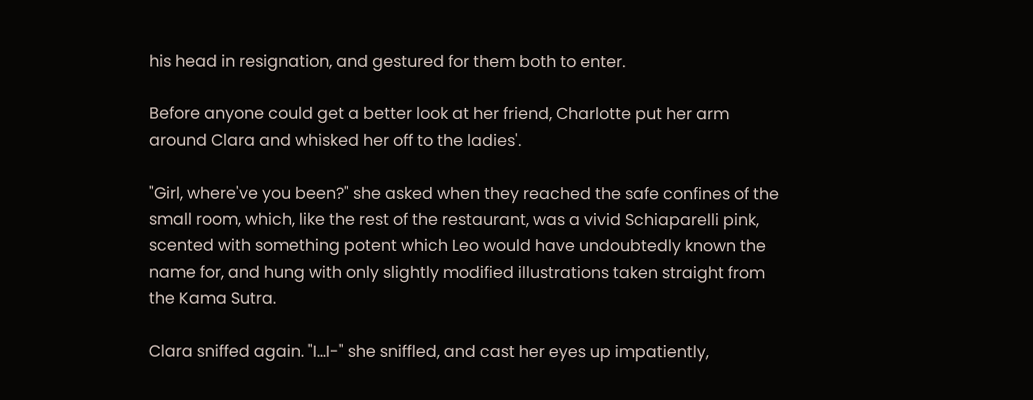his head in resignation, and gestured for them both to enter.

Before anyone could get a better look at her friend, Charlotte put her arm around Clara and whisked her off to the ladies'.

"Girl, where've you been?" she asked when they reached the safe confines of the small room, which, like the rest of the restaurant, was a vivid Schiaparelli pink, scented with something potent which Leo would have undoubtedly known the name for, and hung with only slightly modified illustrations taken straight from the Kama Sutra.

Clara sniffed again. "I...I-" she sniffled, and cast her eyes up impatiently,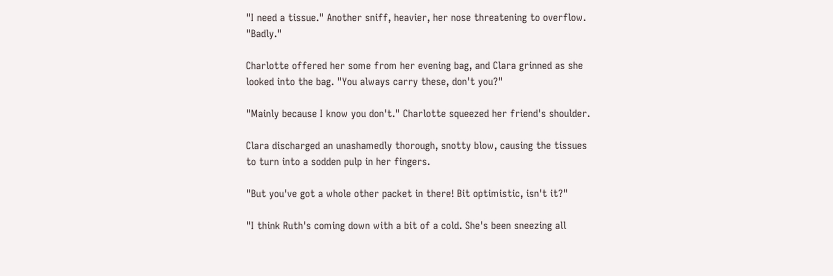"I need a tissue." Another sniff, heavier, her nose threatening to overflow. "Badly."

Charlotte offered her some from her evening bag, and Clara grinned as she looked into the bag. "You always carry these, don't you?"

"Mainly because I know you don't." Charlotte squeezed her friend's shoulder.

Clara discharged an unashamedly thorough, snotty blow, causing the tissues to turn into a sodden pulp in her fingers.

"But you've got a whole other packet in there! Bit optimistic, isn't it?"

"I think Ruth's coming down with a bit of a cold. She's been sneezing all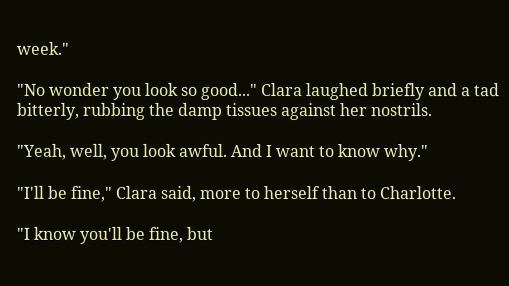week."

"No wonder you look so good..." Clara laughed briefly and a tad bitterly, rubbing the damp tissues against her nostrils.

"Yeah, well, you look awful. And I want to know why."

"I'll be fine," Clara said, more to herself than to Charlotte.

"I know you'll be fine, but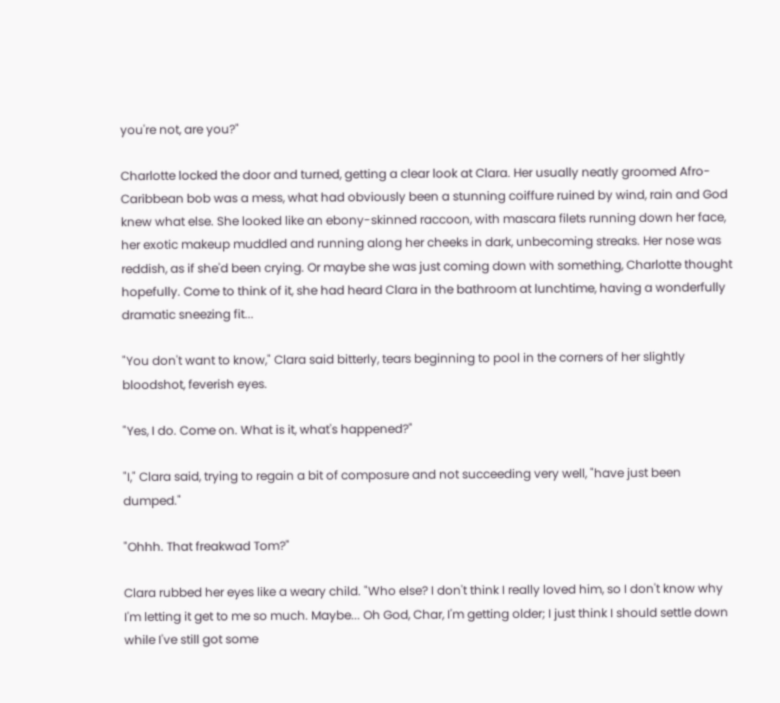you're not, are you?"

Charlotte locked the door and turned, getting a clear look at Clara. Her usually neatly groomed Afro- Caribbean bob was a mess, what had obviously been a stunning coiffure ruined by wind, rain and God knew what else. She looked like an ebony-skinned raccoon, with mascara filets running down her face, her exotic makeup muddled and running along her cheeks in dark, unbecoming streaks. Her nose was reddish, as if she'd been crying. Or maybe she was just coming down with something, Charlotte thought hopefully. Come to think of it, she had heard Clara in the bathroom at lunchtime, having a wonderfully dramatic sneezing fit...

"You don't want to know," Clara said bitterly, tears beginning to pool in the corners of her slightly bloodshot, feverish eyes.

"Yes, I do. Come on. What is it, what's happened?"

"I," Clara said, trying to regain a bit of composure and not succeeding very well, "have just been dumped."

"Ohhh. That freakwad Tom?"

Clara rubbed her eyes like a weary child. "Who else? I don't think I really loved him, so I don't know why I'm letting it get to me so much. Maybe... Oh God, Char, I'm getting older; I just think I should settle down while I've still got some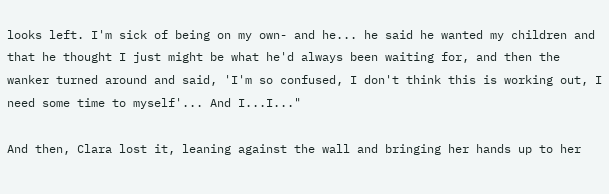looks left. I'm sick of being on my own- and he... he said he wanted my children and that he thought I just might be what he'd always been waiting for, and then the wanker turned around and said, 'I'm so confused, I don't think this is working out, I need some time to myself'... And I...I..."

And then, Clara lost it, leaning against the wall and bringing her hands up to her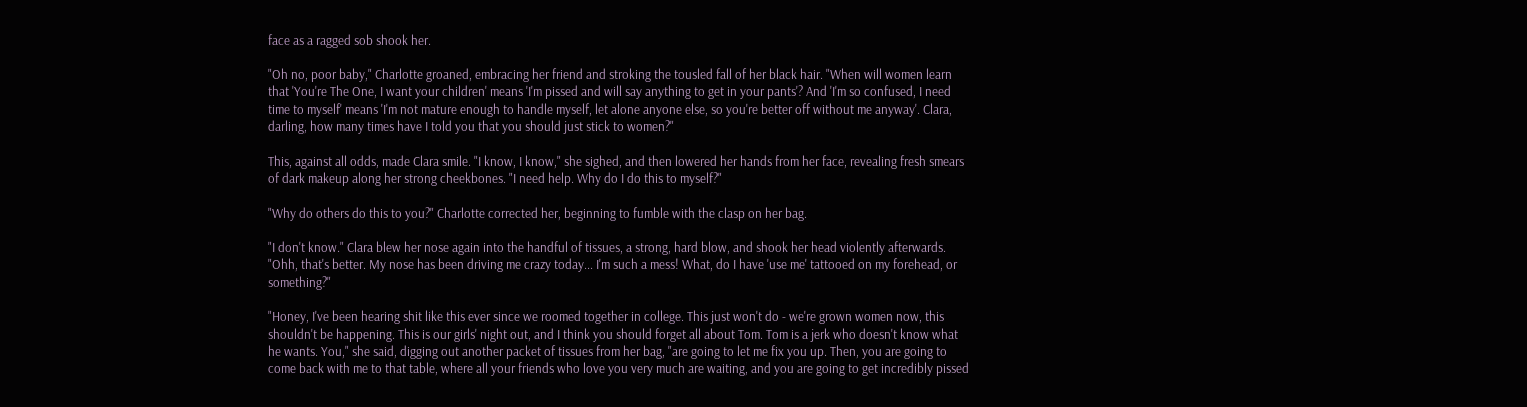face as a ragged sob shook her.

"Oh no, poor baby," Charlotte groaned, embracing her friend and stroking the tousled fall of her black hair. "When will women learn that 'You're The One, I want your children' means 'I'm pissed and will say anything to get in your pants'? And 'I'm so confused, I need time to myself' means 'I'm not mature enough to handle myself, let alone anyone else, so you're better off without me anyway'. Clara, darling, how many times have I told you that you should just stick to women?"

This, against all odds, made Clara smile. "I know, I know," she sighed, and then lowered her hands from her face, revealing fresh smears of dark makeup along her strong cheekbones. "I need help. Why do I do this to myself?"

"Why do others do this to you?" Charlotte corrected her, beginning to fumble with the clasp on her bag.

"I don't know." Clara blew her nose again into the handful of tissues, a strong, hard blow, and shook her head violently afterwards. "Ohh, that's better. My nose has been driving me crazy today... I'm such a mess! What, do I have 'use me' tattooed on my forehead, or something?"

"Honey, I've been hearing shit like this ever since we roomed together in college. This just won't do - we're grown women now, this shouldn't be happening. This is our girls' night out, and I think you should forget all about Tom. Tom is a jerk who doesn't know what he wants. You," she said, digging out another packet of tissues from her bag, "are going to let me fix you up. Then, you are going to come back with me to that table, where all your friends who love you very much are waiting, and you are going to get incredibly pissed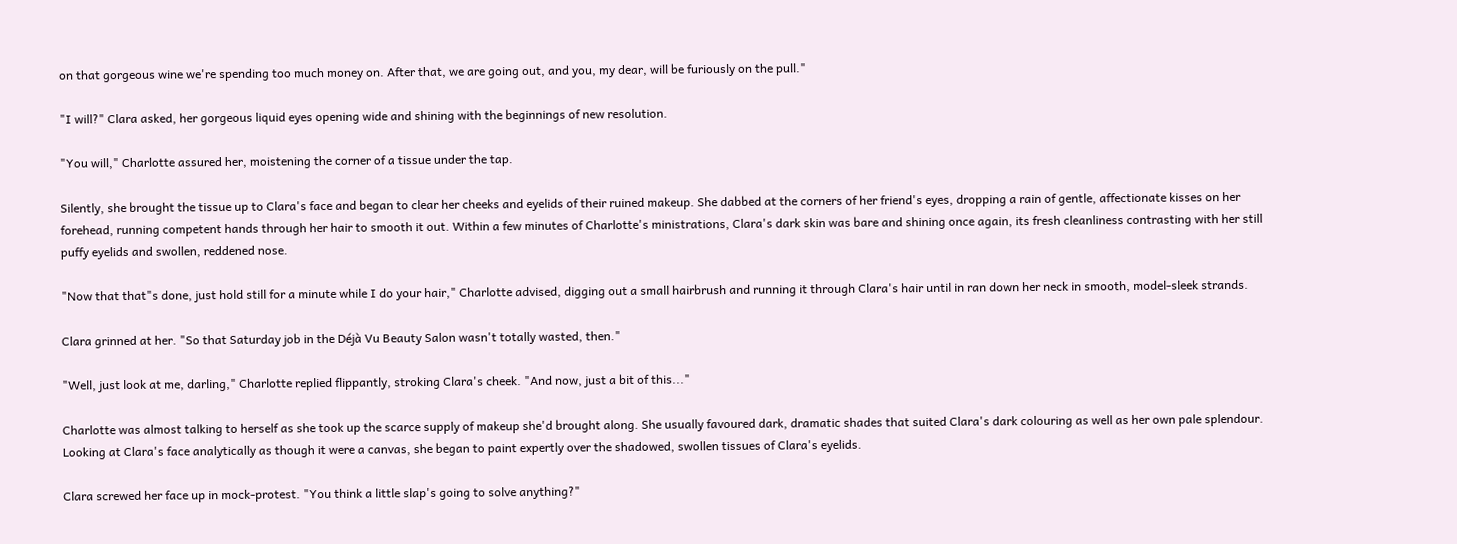on that gorgeous wine we're spending too much money on. After that, we are going out, and you, my dear, will be furiously on the pull."

"I will?" Clara asked, her gorgeous liquid eyes opening wide and shining with the beginnings of new resolution.

"You will," Charlotte assured her, moistening the corner of a tissue under the tap.

Silently, she brought the tissue up to Clara's face and began to clear her cheeks and eyelids of their ruined makeup. She dabbed at the corners of her friend's eyes, dropping a rain of gentle, affectionate kisses on her forehead, running competent hands through her hair to smooth it out. Within a few minutes of Charlotte's ministrations, Clara's dark skin was bare and shining once again, its fresh cleanliness contrasting with her still puffy eyelids and swollen, reddened nose.

"Now that that"s done, just hold still for a minute while I do your hair," Charlotte advised, digging out a small hairbrush and running it through Clara's hair until in ran down her neck in smooth, model-sleek strands.

Clara grinned at her. "So that Saturday job in the Déjà Vu Beauty Salon wasn't totally wasted, then."

"Well, just look at me, darling," Charlotte replied flippantly, stroking Clara's cheek. "And now, just a bit of this..."

Charlotte was almost talking to herself as she took up the scarce supply of makeup she'd brought along. She usually favoured dark, dramatic shades that suited Clara's dark colouring as well as her own pale splendour. Looking at Clara's face analytically as though it were a canvas, she began to paint expertly over the shadowed, swollen tissues of Clara's eyelids.

Clara screwed her face up in mock-protest. "You think a little slap's going to solve anything?"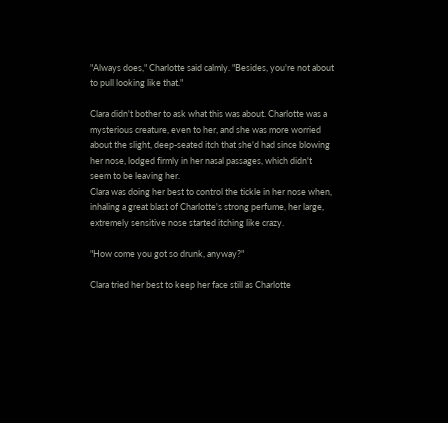"Always does," Charlotte said calmly. "Besides, you're not about to pull looking like that."

Clara didn't bother to ask what this was about. Charlotte was a mysterious creature, even to her, and she was more worried about the slight, deep-seated itch that she'd had since blowing her nose, lodged firmly in her nasal passages, which didn't seem to be leaving her.
Clara was doing her best to control the tickle in her nose when, inhaling a great blast of Charlotte's strong perfume, her large, extremely sensitive nose started itching like crazy.

"How come you got so drunk, anyway?"

Clara tried her best to keep her face still as Charlotte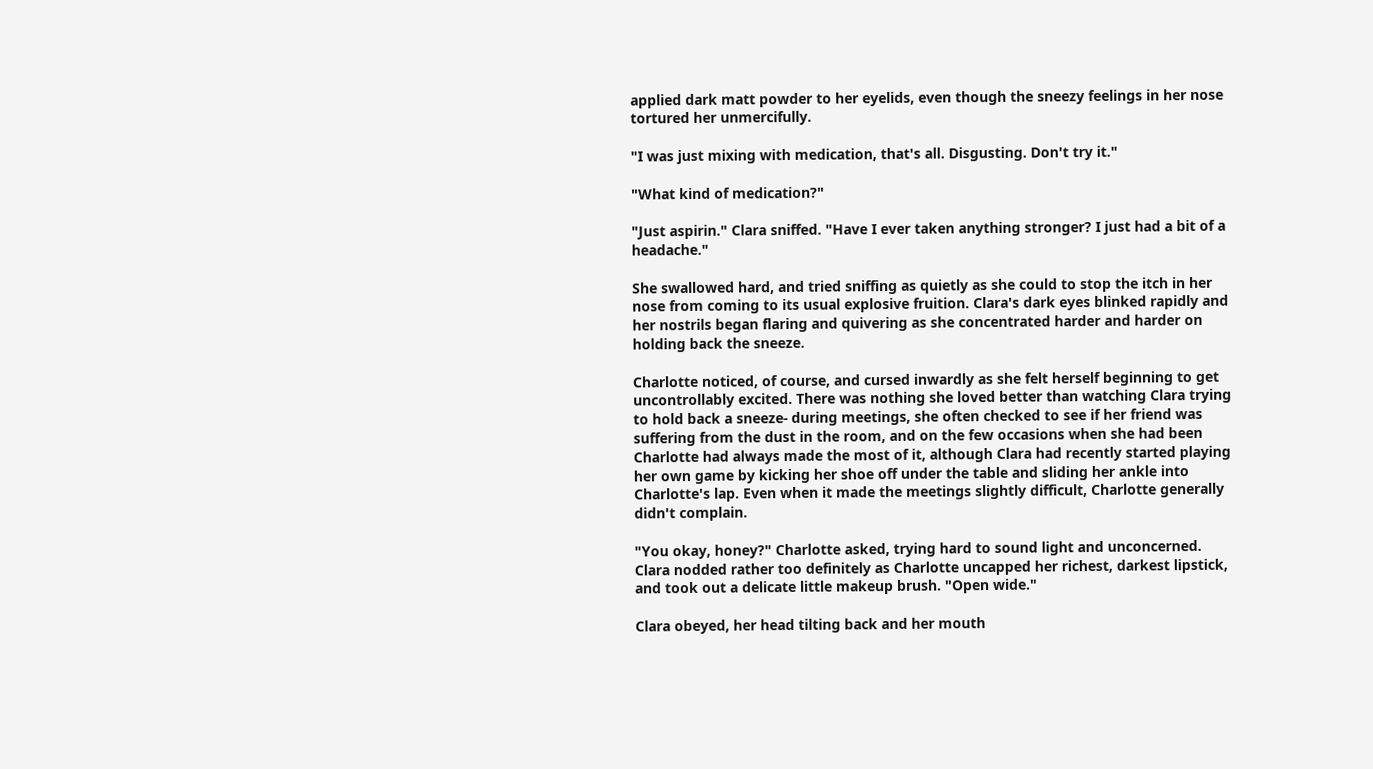applied dark matt powder to her eyelids, even though the sneezy feelings in her nose tortured her unmercifully.

"I was just mixing with medication, that's all. Disgusting. Don't try it."

"What kind of medication?"

"Just aspirin." Clara sniffed. "Have I ever taken anything stronger? I just had a bit of a headache."

She swallowed hard, and tried sniffing as quietly as she could to stop the itch in her nose from coming to its usual explosive fruition. Clara's dark eyes blinked rapidly and her nostrils began flaring and quivering as she concentrated harder and harder on holding back the sneeze.

Charlotte noticed, of course, and cursed inwardly as she felt herself beginning to get uncontrollably excited. There was nothing she loved better than watching Clara trying to hold back a sneeze- during meetings, she often checked to see if her friend was suffering from the dust in the room, and on the few occasions when she had been Charlotte had always made the most of it, although Clara had recently started playing her own game by kicking her shoe off under the table and sliding her ankle into Charlotte's lap. Even when it made the meetings slightly difficult, Charlotte generally didn't complain.

"You okay, honey?" Charlotte asked, trying hard to sound light and unconcerned. Clara nodded rather too definitely as Charlotte uncapped her richest, darkest lipstick, and took out a delicate little makeup brush. "Open wide."

Clara obeyed, her head tilting back and her mouth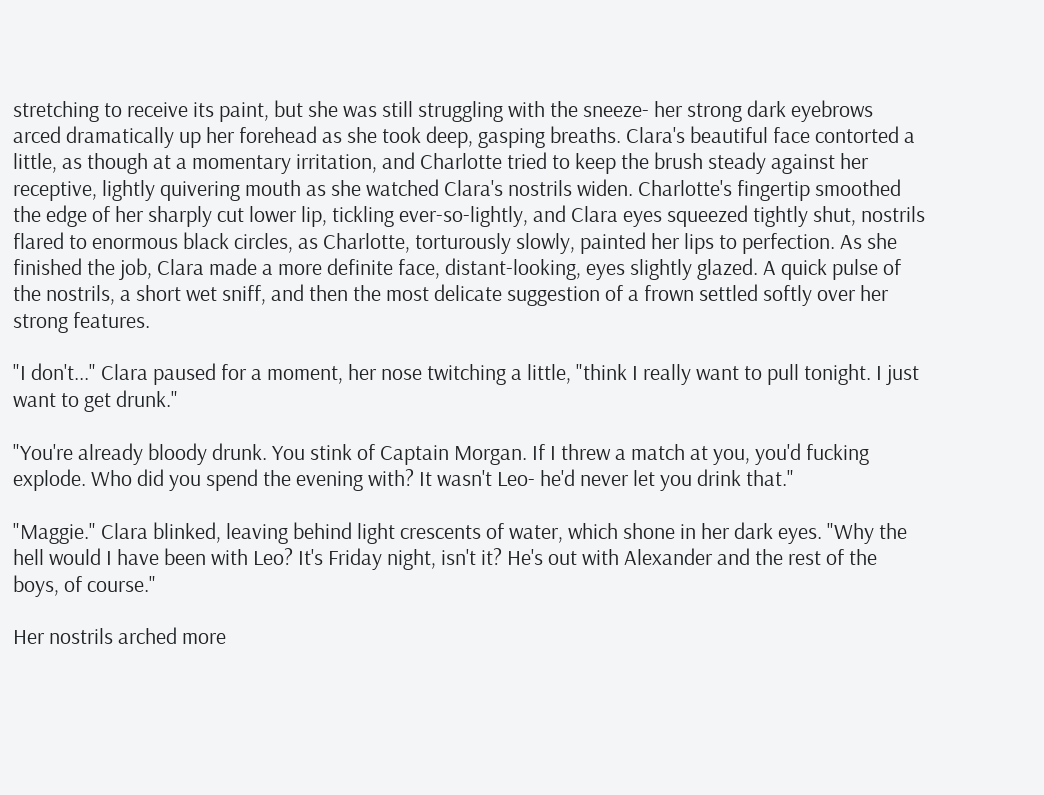stretching to receive its paint, but she was still struggling with the sneeze- her strong dark eyebrows arced dramatically up her forehead as she took deep, gasping breaths. Clara's beautiful face contorted a little, as though at a momentary irritation, and Charlotte tried to keep the brush steady against her receptive, lightly quivering mouth as she watched Clara's nostrils widen. Charlotte's fingertip smoothed the edge of her sharply cut lower lip, tickling ever-so-lightly, and Clara eyes squeezed tightly shut, nostrils flared to enormous black circles, as Charlotte, torturously slowly, painted her lips to perfection. As she finished the job, Clara made a more definite face, distant-looking, eyes slightly glazed. A quick pulse of the nostrils, a short wet sniff, and then the most delicate suggestion of a frown settled softly over her strong features.

"I don't..." Clara paused for a moment, her nose twitching a little, "think I really want to pull tonight. I just want to get drunk."

"You're already bloody drunk. You stink of Captain Morgan. If I threw a match at you, you'd fucking explode. Who did you spend the evening with? It wasn't Leo- he'd never let you drink that."

"Maggie." Clara blinked, leaving behind light crescents of water, which shone in her dark eyes. "Why the hell would I have been with Leo? It's Friday night, isn't it? He's out with Alexander and the rest of the boys, of course."

Her nostrils arched more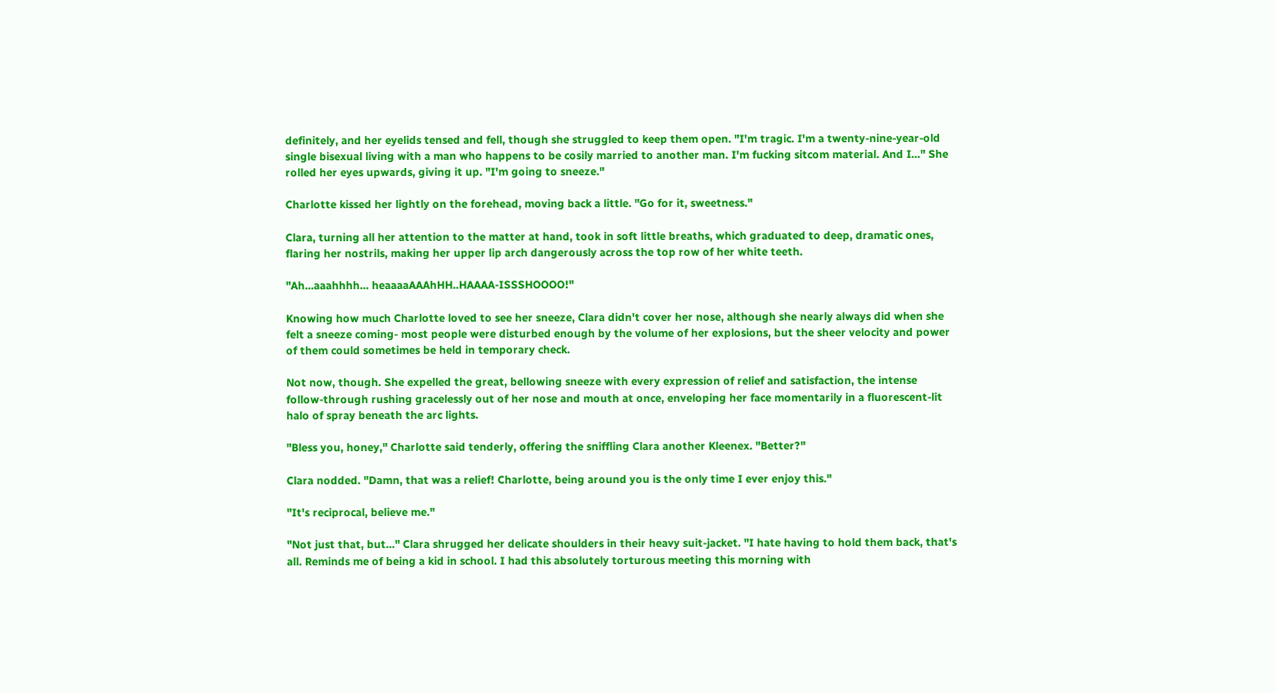definitely, and her eyelids tensed and fell, though she struggled to keep them open. "I'm tragic. I'm a twenty-nine-year-old single bisexual living with a man who happens to be cosily married to another man. I'm fucking sitcom material. And I..." She rolled her eyes upwards, giving it up. "I'm going to sneeze."

Charlotte kissed her lightly on the forehead, moving back a little. "Go for it, sweetness."

Clara, turning all her attention to the matter at hand, took in soft little breaths, which graduated to deep, dramatic ones, flaring her nostrils, making her upper lip arch dangerously across the top row of her white teeth.

"Ah...aaahhhh... heaaaaAAAhHH..HAAAA-ISSSHOOOO!"

Knowing how much Charlotte loved to see her sneeze, Clara didn't cover her nose, although she nearly always did when she felt a sneeze coming- most people were disturbed enough by the volume of her explosions, but the sheer velocity and power of them could sometimes be held in temporary check.

Not now, though. She expelled the great, bellowing sneeze with every expression of relief and satisfaction, the intense follow-through rushing gracelessly out of her nose and mouth at once, enveloping her face momentarily in a fluorescent-lit halo of spray beneath the arc lights.

"Bless you, honey," Charlotte said tenderly, offering the sniffling Clara another Kleenex. "Better?"

Clara nodded. "Damn, that was a relief! Charlotte, being around you is the only time I ever enjoy this."

"It's reciprocal, believe me."

"Not just that, but..." Clara shrugged her delicate shoulders in their heavy suit-jacket. "I hate having to hold them back, that's all. Reminds me of being a kid in school. I had this absolutely torturous meeting this morning with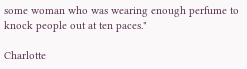some woman who was wearing enough perfume to knock people out at ten paces."

Charlotte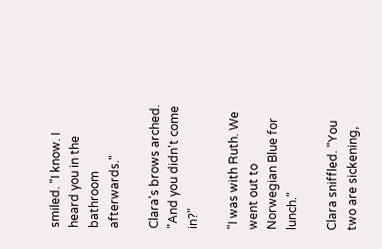smiled. "I know. I heard you in the bathroom afterwards."

Clara's brows arched. "And you didn't come in?"

"I was with Ruth. We went out to Norwegian Blue for lunch."

Clara sniffled. "You two are sickening,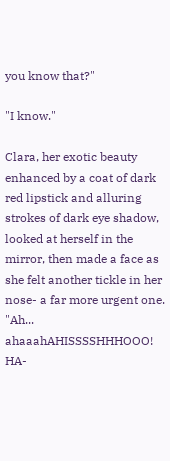you know that?"

"I know."

Clara, her exotic beauty enhanced by a coat of dark red lipstick and alluring strokes of dark eye shadow, looked at herself in the mirror, then made a face as she felt another tickle in her nose- a far more urgent one. "Ah... ahaaahAHISSSSHHHOOO! HA-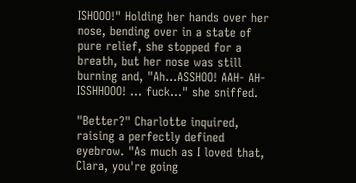ISHOOO!" Holding her hands over her nose, bending over in a state of pure relief, she stopped for a breath, but her nose was still burning and, "Ah...ASSHOO! AAH- AH-ISSHHOOO! ... fuck..." she sniffed.

"Better?" Charlotte inquired, raising a perfectly defined eyebrow. "As much as I loved that, Clara, you're going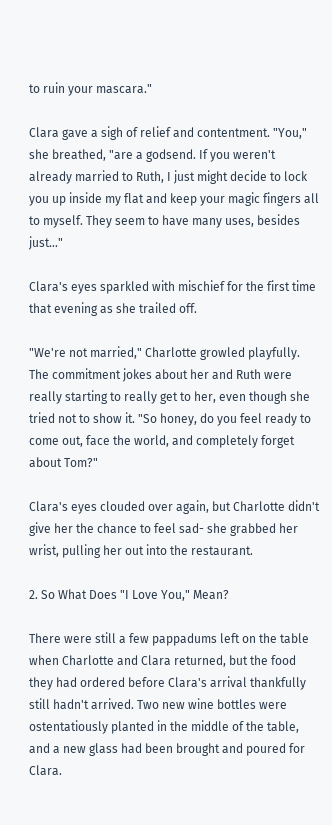to ruin your mascara."

Clara gave a sigh of relief and contentment. "You," she breathed, "are a godsend. If you weren't already married to Ruth, I just might decide to lock you up inside my flat and keep your magic fingers all to myself. They seem to have many uses, besides just..."

Clara's eyes sparkled with mischief for the first time that evening as she trailed off.

"We're not married," Charlotte growled playfully. The commitment jokes about her and Ruth were really starting to really get to her, even though she tried not to show it. "So honey, do you feel ready to come out, face the world, and completely forget about Tom?"

Clara's eyes clouded over again, but Charlotte didn't give her the chance to feel sad- she grabbed her wrist, pulling her out into the restaurant.

2. So What Does "I Love You," Mean?

There were still a few pappadums left on the table when Charlotte and Clara returned, but the food they had ordered before Clara's arrival thankfully still hadn't arrived. Two new wine bottles were ostentatiously planted in the middle of the table, and a new glass had been brought and poured for Clara.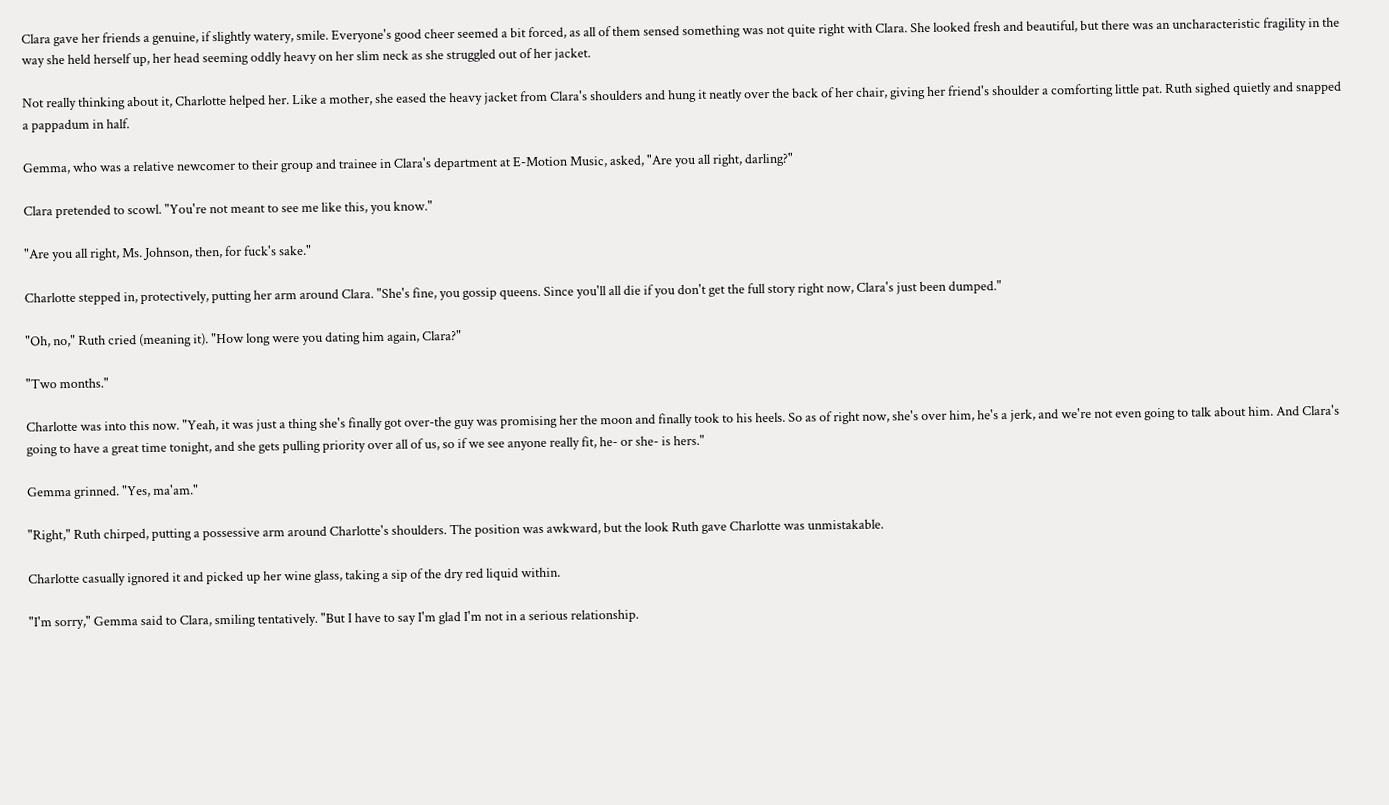Clara gave her friends a genuine, if slightly watery, smile. Everyone's good cheer seemed a bit forced, as all of them sensed something was not quite right with Clara. She looked fresh and beautiful, but there was an uncharacteristic fragility in the way she held herself up, her head seeming oddly heavy on her slim neck as she struggled out of her jacket.

Not really thinking about it, Charlotte helped her. Like a mother, she eased the heavy jacket from Clara's shoulders and hung it neatly over the back of her chair, giving her friend's shoulder a comforting little pat. Ruth sighed quietly and snapped a pappadum in half.

Gemma, who was a relative newcomer to their group and trainee in Clara's department at E-Motion Music, asked, "Are you all right, darling?"

Clara pretended to scowl. "You're not meant to see me like this, you know."

"Are you all right, Ms. Johnson, then, for fuck's sake."

Charlotte stepped in, protectively, putting her arm around Clara. "She's fine, you gossip queens. Since you'll all die if you don't get the full story right now, Clara's just been dumped."

"Oh, no," Ruth cried (meaning it). "How long were you dating him again, Clara?"

"Two months."

Charlotte was into this now. "Yeah, it was just a thing she's finally got over-the guy was promising her the moon and finally took to his heels. So as of right now, she's over him, he's a jerk, and we're not even going to talk about him. And Clara's going to have a great time tonight, and she gets pulling priority over all of us, so if we see anyone really fit, he- or she- is hers."

Gemma grinned. "Yes, ma'am."

"Right," Ruth chirped, putting a possessive arm around Charlotte's shoulders. The position was awkward, but the look Ruth gave Charlotte was unmistakable.

Charlotte casually ignored it and picked up her wine glass, taking a sip of the dry red liquid within.

"I'm sorry," Gemma said to Clara, smiling tentatively. "But I have to say I'm glad I'm not in a serious relationship.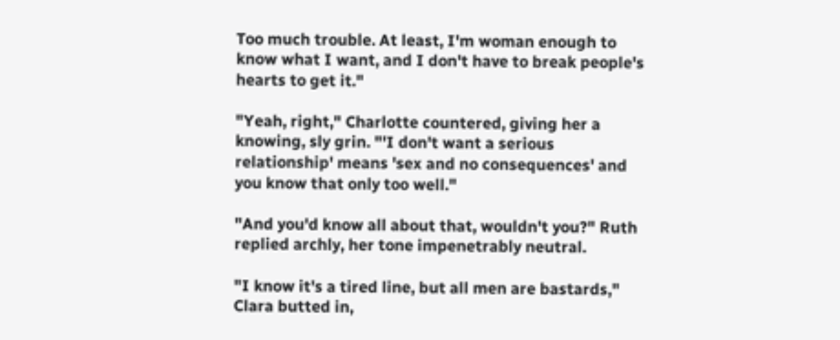Too much trouble. At least, I'm woman enough to know what I want, and I don't have to break people's hearts to get it."

"Yeah, right," Charlotte countered, giving her a knowing, sly grin. "'I don't want a serious relationship' means 'sex and no consequences' and you know that only too well."

"And you'd know all about that, wouldn't you?" Ruth replied archly, her tone impenetrably neutral.

"I know it's a tired line, but all men are bastards," Clara butted in,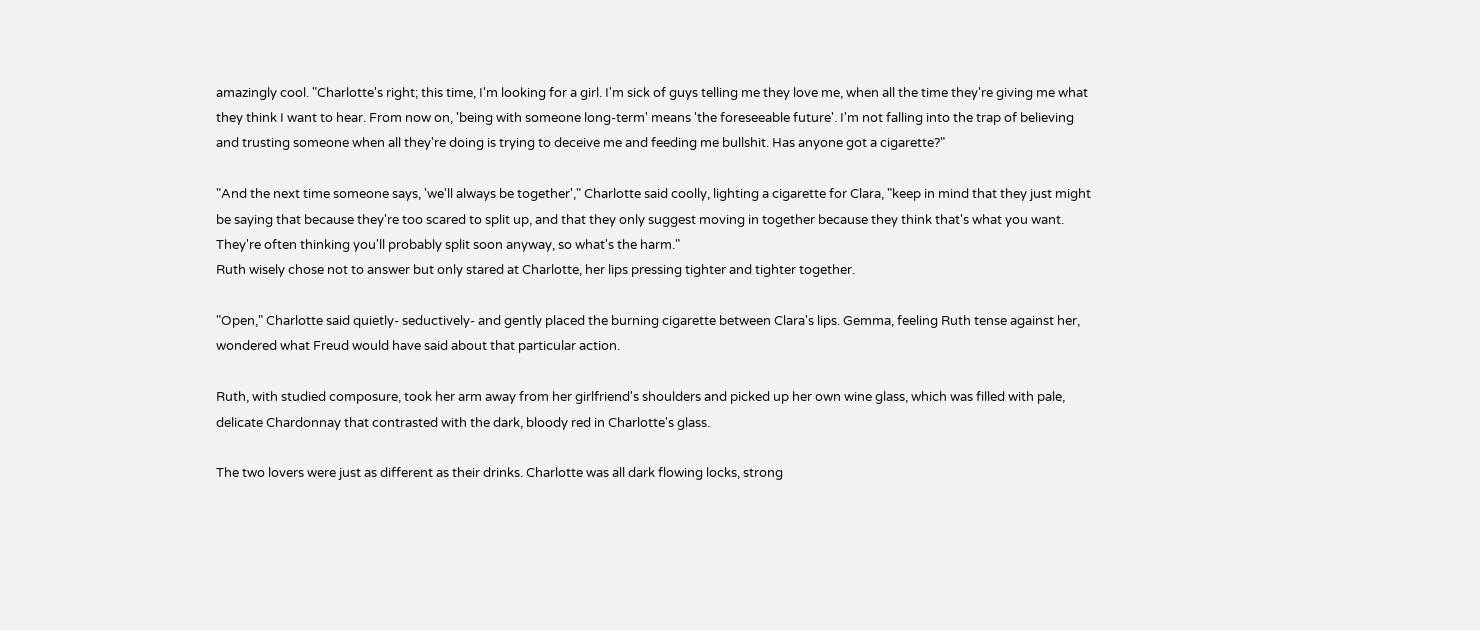amazingly cool. "Charlotte's right; this time, I'm looking for a girl. I'm sick of guys telling me they love me, when all the time they're giving me what they think I want to hear. From now on, 'being with someone long-term' means 'the foreseeable future'. I'm not falling into the trap of believing and trusting someone when all they're doing is trying to deceive me and feeding me bullshit. Has anyone got a cigarette?"

"And the next time someone says, 'we'll always be together'," Charlotte said coolly, lighting a cigarette for Clara, "keep in mind that they just might be saying that because they're too scared to split up, and that they only suggest moving in together because they think that's what you want. They're often thinking you'll probably split soon anyway, so what's the harm."
Ruth wisely chose not to answer but only stared at Charlotte, her lips pressing tighter and tighter together.

"Open," Charlotte said quietly- seductively- and gently placed the burning cigarette between Clara's lips. Gemma, feeling Ruth tense against her, wondered what Freud would have said about that particular action.

Ruth, with studied composure, took her arm away from her girlfriend's shoulders and picked up her own wine glass, which was filled with pale, delicate Chardonnay that contrasted with the dark, bloody red in Charlotte's glass.

The two lovers were just as different as their drinks. Charlotte was all dark flowing locks, strong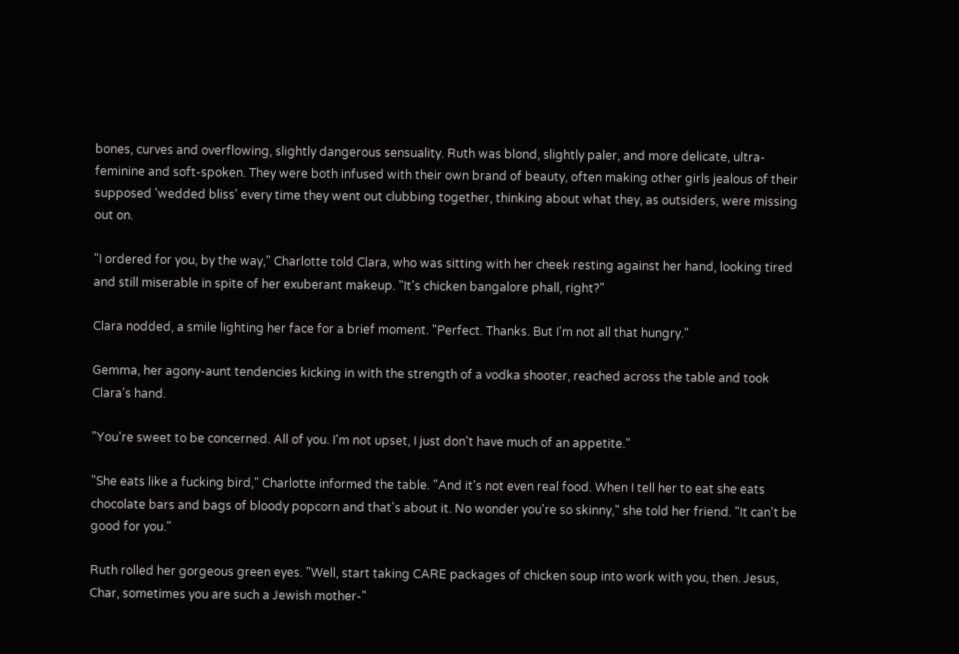bones, curves and overflowing, slightly dangerous sensuality. Ruth was blond, slightly paler, and more delicate, ultra-feminine and soft-spoken. They were both infused with their own brand of beauty, often making other girls jealous of their supposed 'wedded bliss' every time they went out clubbing together, thinking about what they, as outsiders, were missing out on.

"I ordered for you, by the way," Charlotte told Clara, who was sitting with her cheek resting against her hand, looking tired and still miserable in spite of her exuberant makeup. "It's chicken bangalore phall, right?"

Clara nodded, a smile lighting her face for a brief moment. "Perfect. Thanks. But I'm not all that hungry."

Gemma, her agony-aunt tendencies kicking in with the strength of a vodka shooter, reached across the table and took Clara's hand.

"You're sweet to be concerned. All of you. I'm not upset, I just don't have much of an appetite."

"She eats like a fucking bird," Charlotte informed the table. "And it's not even real food. When I tell her to eat she eats chocolate bars and bags of bloody popcorn and that's about it. No wonder you're so skinny," she told her friend. "It can't be good for you."

Ruth rolled her gorgeous green eyes. "Well, start taking CARE packages of chicken soup into work with you, then. Jesus, Char, sometimes you are such a Jewish mother-"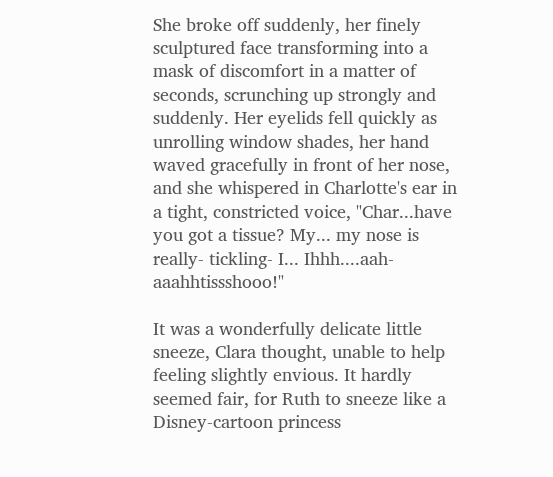She broke off suddenly, her finely sculptured face transforming into a mask of discomfort in a matter of seconds, scrunching up strongly and suddenly. Her eyelids fell quickly as unrolling window shades, her hand waved gracefully in front of her nose, and she whispered in Charlotte's ear in a tight, constricted voice, "Char...have you got a tissue? My... my nose is really- tickling- I... Ihhh....aah- aaahhtissshooo!"

It was a wonderfully delicate little sneeze, Clara thought, unable to help feeling slightly envious. It hardly seemed fair, for Ruth to sneeze like a Disney-cartoon princess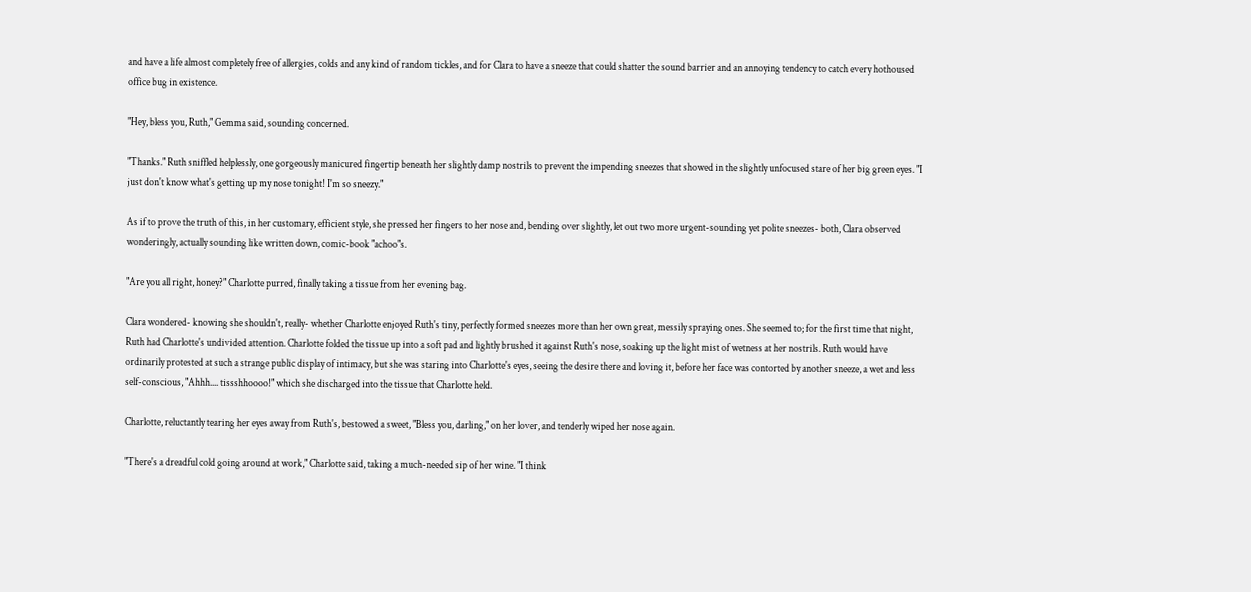and have a life almost completely free of allergies, colds and any kind of random tickles, and for Clara to have a sneeze that could shatter the sound barrier and an annoying tendency to catch every hothoused office bug in existence.

"Hey, bless you, Ruth," Gemma said, sounding concerned.

"Thanks." Ruth sniffled helplessly, one gorgeously manicured fingertip beneath her slightly damp nostrils to prevent the impending sneezes that showed in the slightly unfocused stare of her big green eyes. "I just don't know what's getting up my nose tonight! I'm so sneezy."

As if to prove the truth of this, in her customary, efficient style, she pressed her fingers to her nose and, bending over slightly, let out two more urgent-sounding yet polite sneezes- both, Clara observed wonderingly, actually sounding like written down, comic-book "achoo"s.

"Are you all right, honey?" Charlotte purred, finally taking a tissue from her evening bag.

Clara wondered- knowing she shouldn't, really- whether Charlotte enjoyed Ruth's tiny, perfectly formed sneezes more than her own great, messily spraying ones. She seemed to; for the first time that night, Ruth had Charlotte's undivided attention. Charlotte folded the tissue up into a soft pad and lightly brushed it against Ruth's nose, soaking up the light mist of wetness at her nostrils. Ruth would have ordinarily protested at such a strange public display of intimacy, but she was staring into Charlotte's eyes, seeing the desire there and loving it, before her face was contorted by another sneeze, a wet and less self-conscious, "Ahhh.... tissshhoooo!" which she discharged into the tissue that Charlotte held.

Charlotte, reluctantly tearing her eyes away from Ruth's, bestowed a sweet, "Bless you, darling," on her lover, and tenderly wiped her nose again.

"There's a dreadful cold going around at work," Charlotte said, taking a much-needed sip of her wine. "I think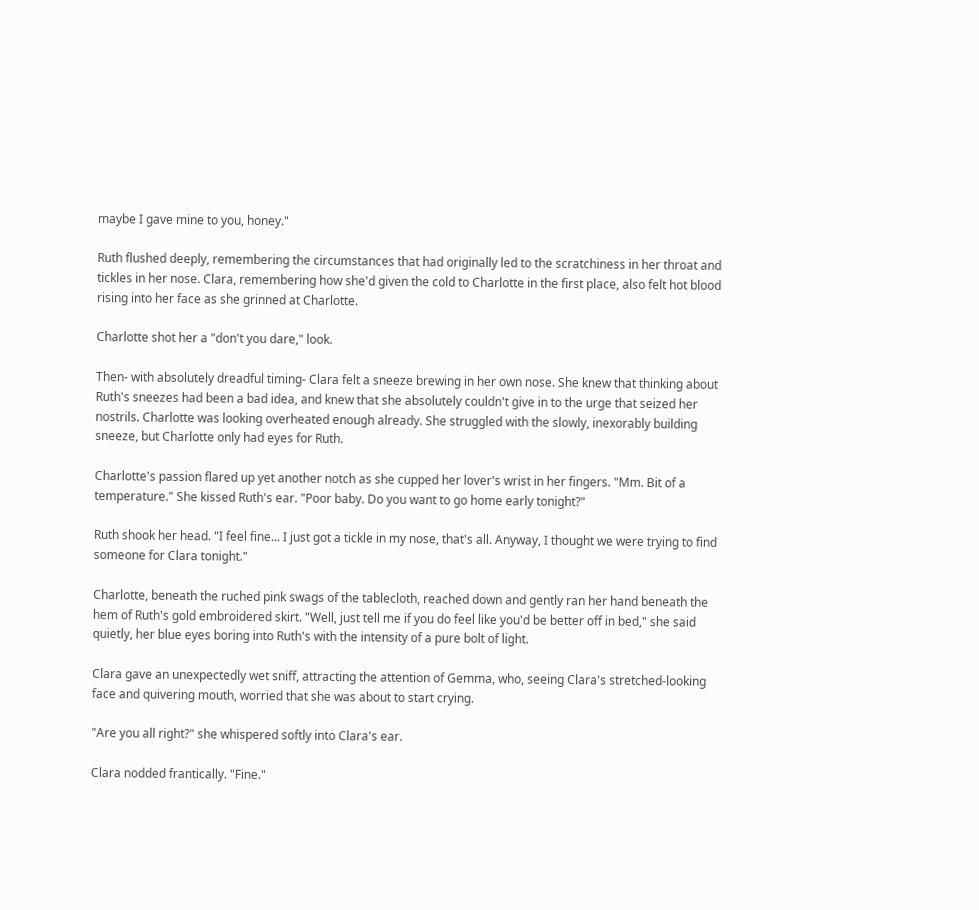maybe I gave mine to you, honey."

Ruth flushed deeply, remembering the circumstances that had originally led to the scratchiness in her throat and tickles in her nose. Clara, remembering how she'd given the cold to Charlotte in the first place, also felt hot blood rising into her face as she grinned at Charlotte.

Charlotte shot her a "don't you dare," look.

Then- with absolutely dreadful timing- Clara felt a sneeze brewing in her own nose. She knew that thinking about Ruth's sneezes had been a bad idea, and knew that she absolutely couldn't give in to the urge that seized her nostrils. Charlotte was looking overheated enough already. She struggled with the slowly, inexorably building sneeze, but Charlotte only had eyes for Ruth.

Charlotte's passion flared up yet another notch as she cupped her lover's wrist in her fingers. "Mm. Bit of a temperature." She kissed Ruth's ear. "Poor baby. Do you want to go home early tonight?"

Ruth shook her head. "I feel fine... I just got a tickle in my nose, that's all. Anyway, I thought we were trying to find someone for Clara tonight."

Charlotte, beneath the ruched pink swags of the tablecloth, reached down and gently ran her hand beneath the hem of Ruth's gold embroidered skirt. "Well, just tell me if you do feel like you'd be better off in bed," she said quietly, her blue eyes boring into Ruth's with the intensity of a pure bolt of light.

Clara gave an unexpectedly wet sniff, attracting the attention of Gemma, who, seeing Clara's stretched-looking face and quivering mouth, worried that she was about to start crying.

"Are you all right?" she whispered softly into Clara's ear.

Clara nodded frantically. "Fine."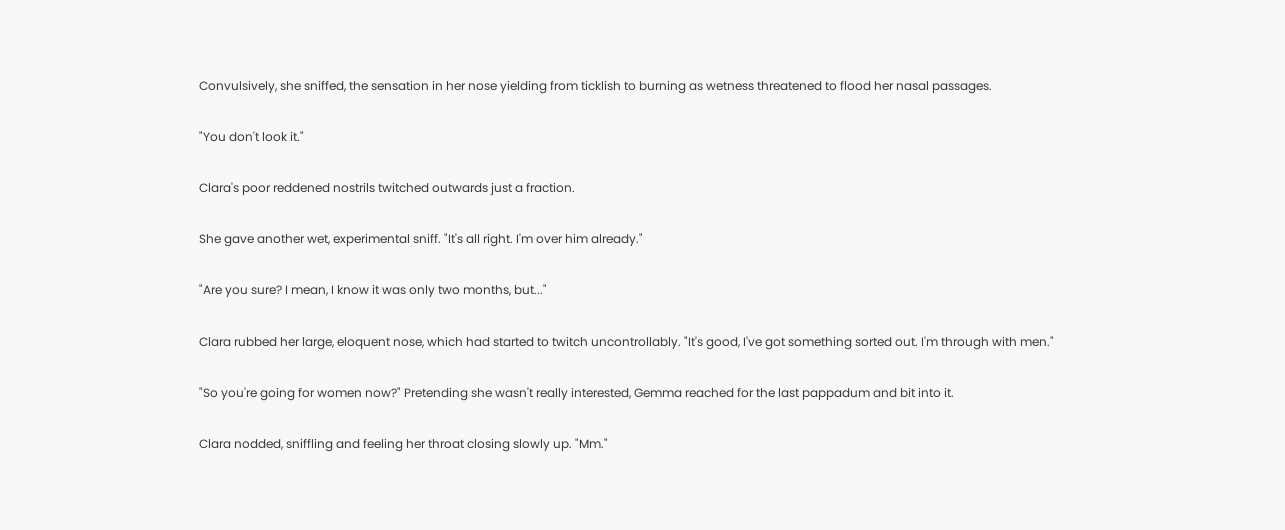Convulsively, she sniffed, the sensation in her nose yielding from ticklish to burning as wetness threatened to flood her nasal passages.

"You don't look it."

Clara's poor reddened nostrils twitched outwards just a fraction.

She gave another wet, experimental sniff. "It's all right. I'm over him already."

"Are you sure? I mean, I know it was only two months, but..."

Clara rubbed her large, eloquent nose, which had started to twitch uncontrollably. "It's good, I've got something sorted out. I'm through with men."

"So you're going for women now?" Pretending she wasn't really interested, Gemma reached for the last pappadum and bit into it.

Clara nodded, sniffling and feeling her throat closing slowly up. "Mm."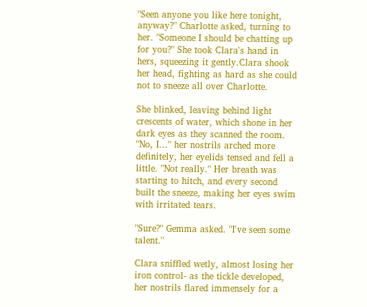"Seen anyone you like here tonight, anyway?" Charlotte asked, turning to her. "Someone I should be chatting up for you?" She took Clara's hand in hers, squeezing it gently.Clara shook her head, fighting as hard as she could not to sneeze all over Charlotte.

She blinked, leaving behind light crescents of water, which shone in her dark eyes as they scanned the room. "No, I..." her nostrils arched more definitely, her eyelids tensed and fell a little. "Not really." Her breath was starting to hitch, and every second built the sneeze, making her eyes swim with irritated tears.

"Sure?" Gemma asked. "I've seen some talent."

Clara sniffled wetly, almost losing her iron control- as the tickle developed, her nostrils flared immensely for a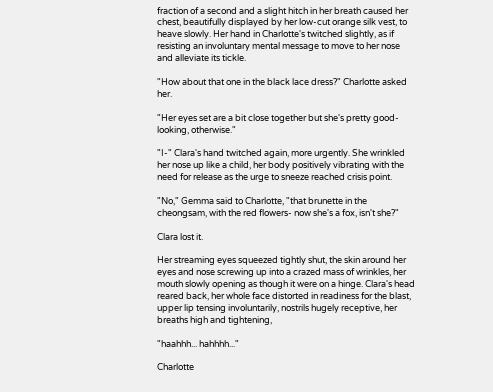fraction of a second and a slight hitch in her breath caused her chest, beautifully displayed by her low-cut orange silk vest, to heave slowly. Her hand in Charlotte's twitched slightly, as if resisting an involuntary mental message to move to her nose and alleviate its tickle.

"How about that one in the black lace dress?" Charlotte asked her.

"Her eyes set are a bit close together but she's pretty good-looking, otherwise."

"I-" Clara's hand twitched again, more urgently. She wrinkled her nose up like a child, her body positively vibrating with the need for release as the urge to sneeze reached crisis point.

"No," Gemma said to Charlotte, "that brunette in the cheongsam, with the red flowers- now she's a fox, isn't she?"

Clara lost it.

Her streaming eyes squeezed tightly shut, the skin around her eyes and nose screwing up into a crazed mass of wrinkles, her mouth slowly opening as though it were on a hinge. Clara's head reared back, her whole face distorted in readiness for the blast, upper lip tensing involuntarily, nostrils hugely receptive, her breaths high and tightening,

"haahhh... hahhhh..."

Charlotte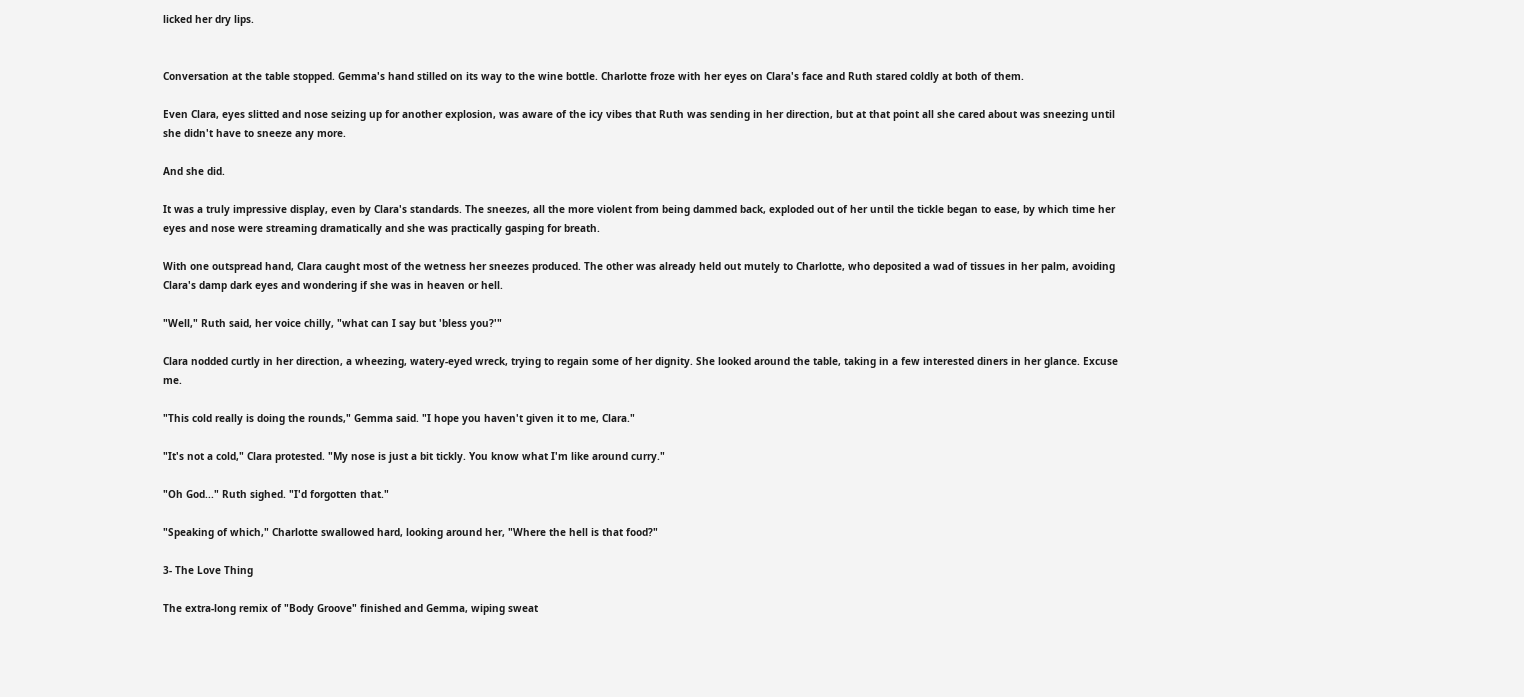licked her dry lips.


Conversation at the table stopped. Gemma's hand stilled on its way to the wine bottle. Charlotte froze with her eyes on Clara's face and Ruth stared coldly at both of them.

Even Clara, eyes slitted and nose seizing up for another explosion, was aware of the icy vibes that Ruth was sending in her direction, but at that point all she cared about was sneezing until she didn't have to sneeze any more.

And she did.

It was a truly impressive display, even by Clara's standards. The sneezes, all the more violent from being dammed back, exploded out of her until the tickle began to ease, by which time her eyes and nose were streaming dramatically and she was practically gasping for breath.

With one outspread hand, Clara caught most of the wetness her sneezes produced. The other was already held out mutely to Charlotte, who deposited a wad of tissues in her palm, avoiding Clara's damp dark eyes and wondering if she was in heaven or hell.

"Well," Ruth said, her voice chilly, "what can I say but 'bless you?'"

Clara nodded curtly in her direction, a wheezing, watery-eyed wreck, trying to regain some of her dignity. She looked around the table, taking in a few interested diners in her glance. Excuse me.

"This cold really is doing the rounds," Gemma said. "I hope you haven't given it to me, Clara."

"It's not a cold," Clara protested. "My nose is just a bit tickly. You know what I'm like around curry."

"Oh God..." Ruth sighed. "I'd forgotten that."

"Speaking of which," Charlotte swallowed hard, looking around her, "Where the hell is that food?"

3- The Love Thing

The extra-long remix of "Body Groove" finished and Gemma, wiping sweat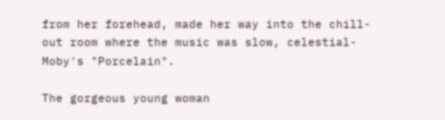from her forehead, made her way into the chill-out room where the music was slow, celestial- Moby's "Porcelain".

The gorgeous young woman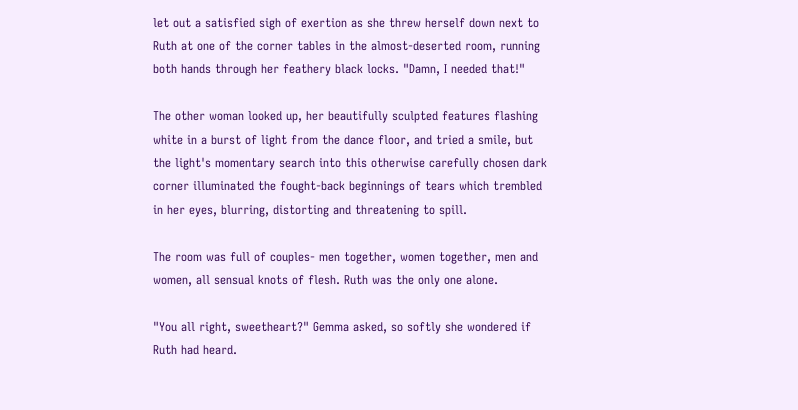let out a satisfied sigh of exertion as she threw herself down next to Ruth at one of the corner tables in the almost-deserted room, running both hands through her feathery black locks. "Damn, I needed that!"

The other woman looked up, her beautifully sculpted features flashing white in a burst of light from the dance floor, and tried a smile, but the light's momentary search into this otherwise carefully chosen dark corner illuminated the fought-back beginnings of tears which trembled in her eyes, blurring, distorting and threatening to spill.

The room was full of couples- men together, women together, men and women, all sensual knots of flesh. Ruth was the only one alone.

"You all right, sweetheart?" Gemma asked, so softly she wondered if Ruth had heard.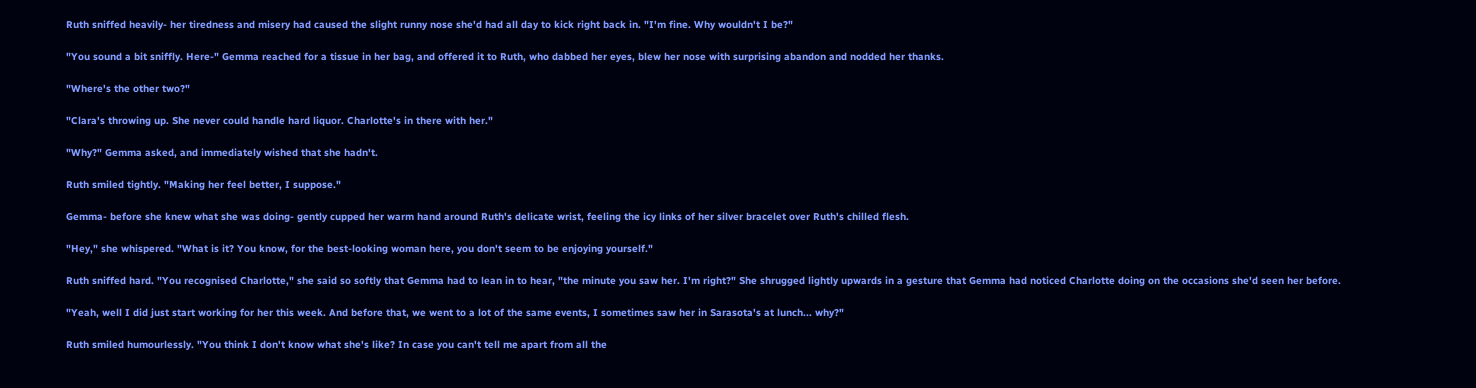Ruth sniffed heavily- her tiredness and misery had caused the slight runny nose she'd had all day to kick right back in. "I'm fine. Why wouldn't I be?"

"You sound a bit sniffly. Here-" Gemma reached for a tissue in her bag, and offered it to Ruth, who dabbed her eyes, blew her nose with surprising abandon and nodded her thanks.

"Where's the other two?"

"Clara's throwing up. She never could handle hard liquor. Charlotte's in there with her."

"Why?" Gemma asked, and immediately wished that she hadn't.

Ruth smiled tightly. "Making her feel better, I suppose."

Gemma- before she knew what she was doing- gently cupped her warm hand around Ruth's delicate wrist, feeling the icy links of her silver bracelet over Ruth's chilled flesh.

"Hey," she whispered. "What is it? You know, for the best-looking woman here, you don't seem to be enjoying yourself."

Ruth sniffed hard. "You recognised Charlotte," she said so softly that Gemma had to lean in to hear, "the minute you saw her. I'm right?" She shrugged lightly upwards in a gesture that Gemma had noticed Charlotte doing on the occasions she'd seen her before.

"Yeah, well I did just start working for her this week. And before that, we went to a lot of the same events, I sometimes saw her in Sarasota's at lunch... why?"

Ruth smiled humourlessly. "You think I don't know what she's like? In case you can't tell me apart from all the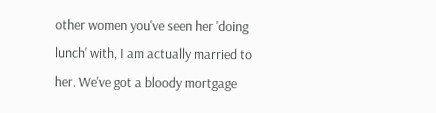other women you've seen her 'doing lunch' with, I am actually married to her. We've got a bloody mortgage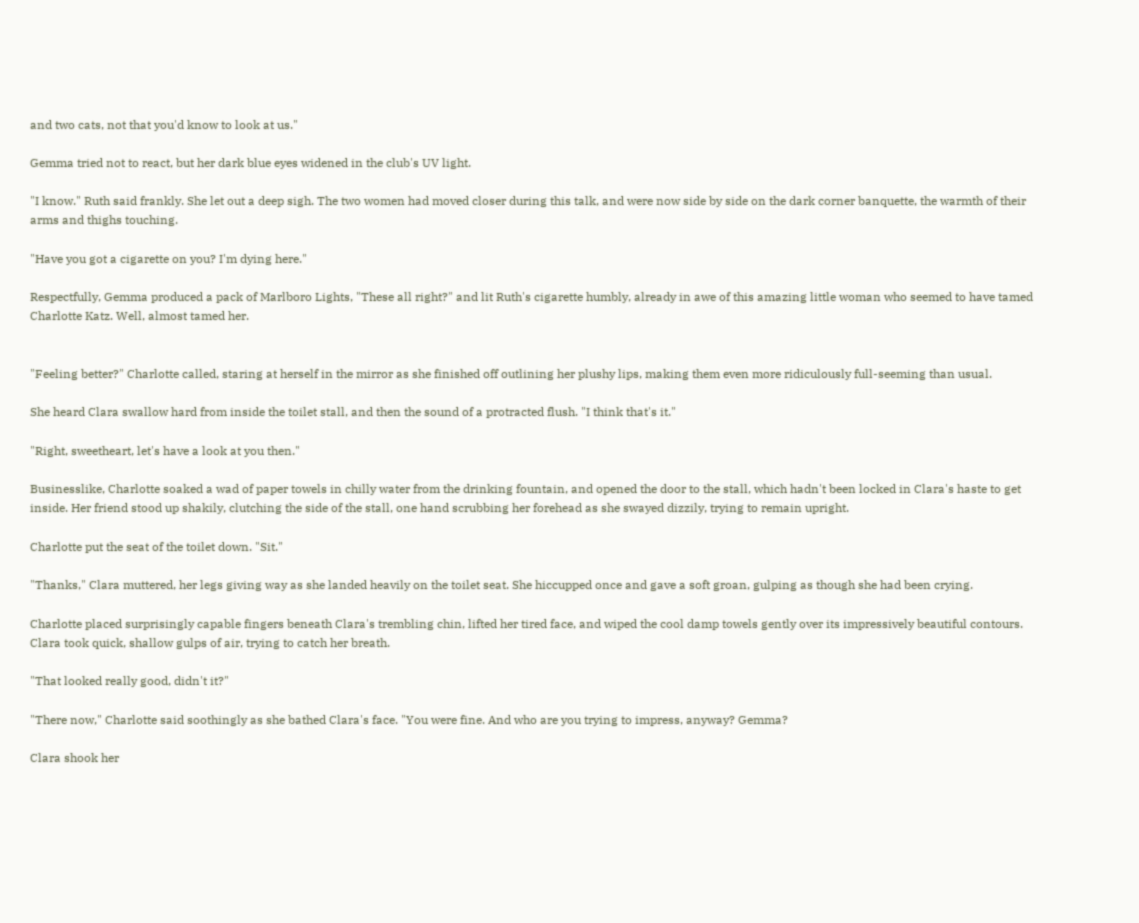and two cats, not that you'd know to look at us."

Gemma tried not to react, but her dark blue eyes widened in the club's UV light.

"I know." Ruth said frankly. She let out a deep sigh. The two women had moved closer during this talk, and were now side by side on the dark corner banquette, the warmth of their arms and thighs touching.

"Have you got a cigarette on you? I'm dying here."

Respectfully, Gemma produced a pack of Marlboro Lights, "These all right?" and lit Ruth's cigarette humbly, already in awe of this amazing little woman who seemed to have tamed Charlotte Katz. Well, almost tamed her.


"Feeling better?" Charlotte called, staring at herself in the mirror as she finished off outlining her plushy lips, making them even more ridiculously full-seeming than usual.

She heard Clara swallow hard from inside the toilet stall, and then the sound of a protracted flush. "I think that's it."

"Right, sweetheart, let's have a look at you then."

Businesslike, Charlotte soaked a wad of paper towels in chilly water from the drinking fountain, and opened the door to the stall, which hadn't been locked in Clara's haste to get inside. Her friend stood up shakily, clutching the side of the stall, one hand scrubbing her forehead as she swayed dizzily, trying to remain upright.

Charlotte put the seat of the toilet down. "Sit."

"Thanks," Clara muttered, her legs giving way as she landed heavily on the toilet seat. She hiccupped once and gave a soft groan, gulping as though she had been crying.

Charlotte placed surprisingly capable fingers beneath Clara's trembling chin, lifted her tired face, and wiped the cool damp towels gently over its impressively beautiful contours. Clara took quick, shallow gulps of air, trying to catch her breath.

"That looked really good, didn't it?"

"There now," Charlotte said soothingly as she bathed Clara's face. "You were fine. And who are you trying to impress, anyway? Gemma?

Clara shook her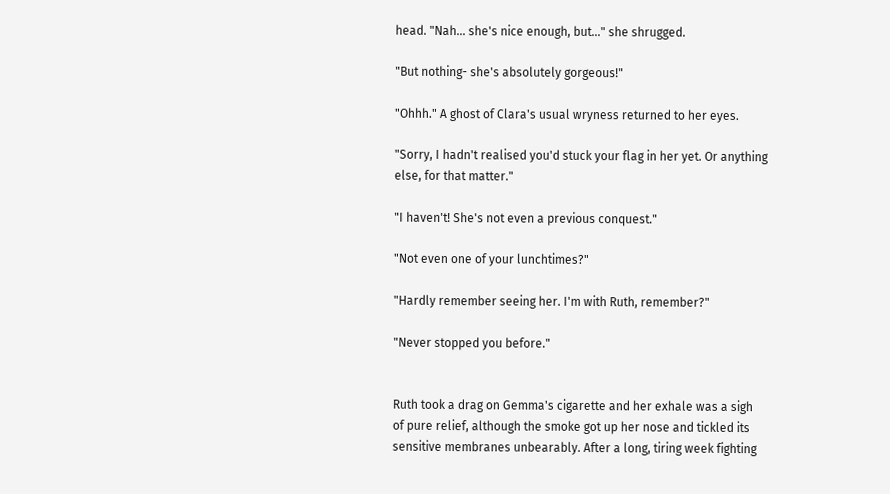head. "Nah... she's nice enough, but..." she shrugged.

"But nothing- she's absolutely gorgeous!"

"Ohhh." A ghost of Clara's usual wryness returned to her eyes.

"Sorry, I hadn't realised you'd stuck your flag in her yet. Or anything else, for that matter."

"I haven't! She's not even a previous conquest."

"Not even one of your lunchtimes?"

"Hardly remember seeing her. I'm with Ruth, remember?"

"Never stopped you before."


Ruth took a drag on Gemma's cigarette and her exhale was a sigh of pure relief, although the smoke got up her nose and tickled its sensitive membranes unbearably. After a long, tiring week fighting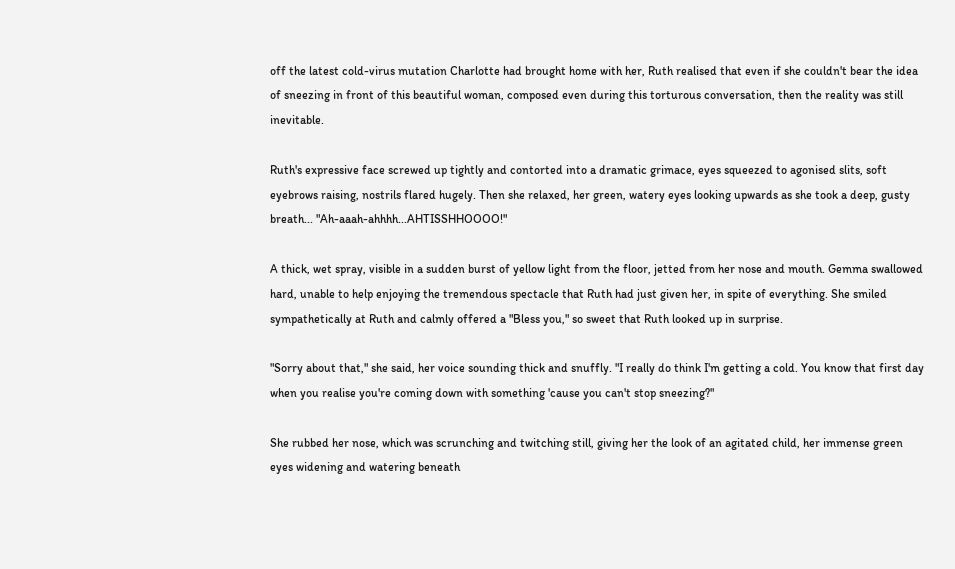off the latest cold-virus mutation Charlotte had brought home with her, Ruth realised that even if she couldn't bear the idea of sneezing in front of this beautiful woman, composed even during this torturous conversation, then the reality was still inevitable.

Ruth's expressive face screwed up tightly and contorted into a dramatic grimace, eyes squeezed to agonised slits, soft eyebrows raising, nostrils flared hugely. Then she relaxed, her green, watery eyes looking upwards as she took a deep, gusty breath... "Ah-aaah-ahhhh...AHTISSHHOOOO!"

A thick, wet spray, visible in a sudden burst of yellow light from the floor, jetted from her nose and mouth. Gemma swallowed hard, unable to help enjoying the tremendous spectacle that Ruth had just given her, in spite of everything. She smiled sympathetically at Ruth and calmly offered a "Bless you," so sweet that Ruth looked up in surprise.

"Sorry about that," she said, her voice sounding thick and snuffly. "I really do think I'm getting a cold. You know that first day when you realise you're coming down with something 'cause you can't stop sneezing?"

She rubbed her nose, which was scrunching and twitching still, giving her the look of an agitated child, her immense green eyes widening and watering beneath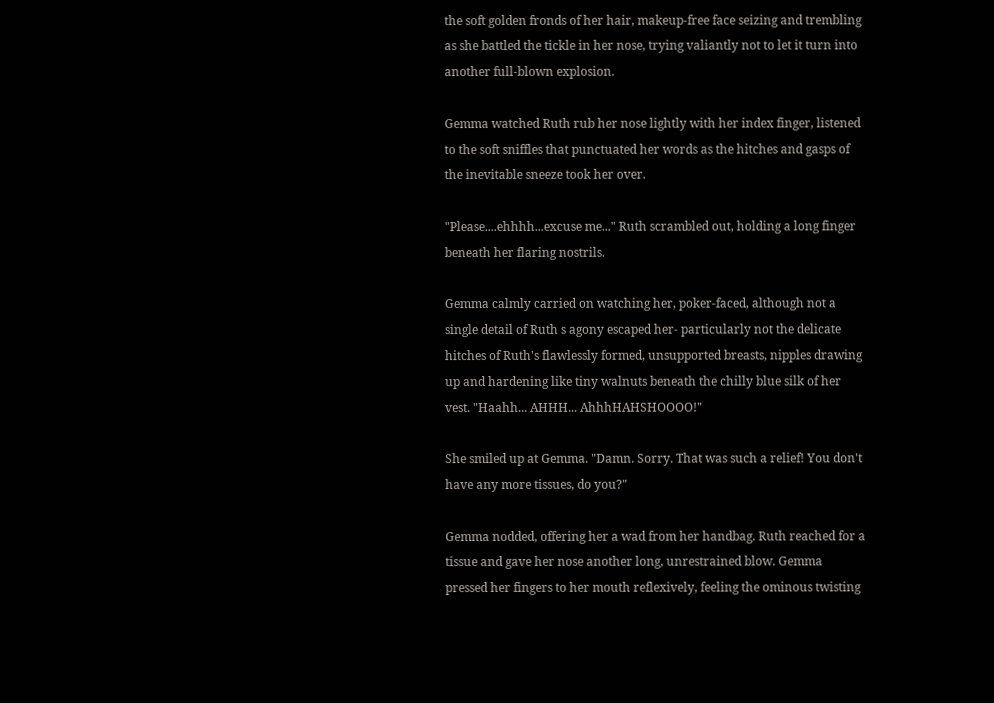the soft golden fronds of her hair, makeup-free face seizing and trembling as she battled the tickle in her nose, trying valiantly not to let it turn into another full-blown explosion.

Gemma watched Ruth rub her nose lightly with her index finger, listened to the soft sniffles that punctuated her words as the hitches and gasps of the inevitable sneeze took her over.

"Please....ehhhh...excuse me..." Ruth scrambled out, holding a long finger beneath her flaring nostrils.

Gemma calmly carried on watching her, poker-faced, although not a single detail of Ruth s agony escaped her- particularly not the delicate hitches of Ruth's flawlessly formed, unsupported breasts, nipples drawing up and hardening like tiny walnuts beneath the chilly blue silk of her vest. "Haahh... AHHH... AhhhHAHSHOOOO!"

She smiled up at Gemma. "Damn. Sorry. That was such a relief! You don't have any more tissues, do you?"

Gemma nodded, offering her a wad from her handbag. Ruth reached for a tissue and gave her nose another long, unrestrained blow. Gemma pressed her fingers to her mouth reflexively, feeling the ominous twisting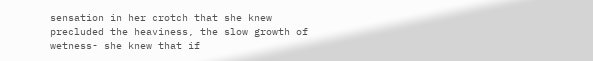sensation in her crotch that she knew precluded the heaviness, the slow growth of wetness- she knew that if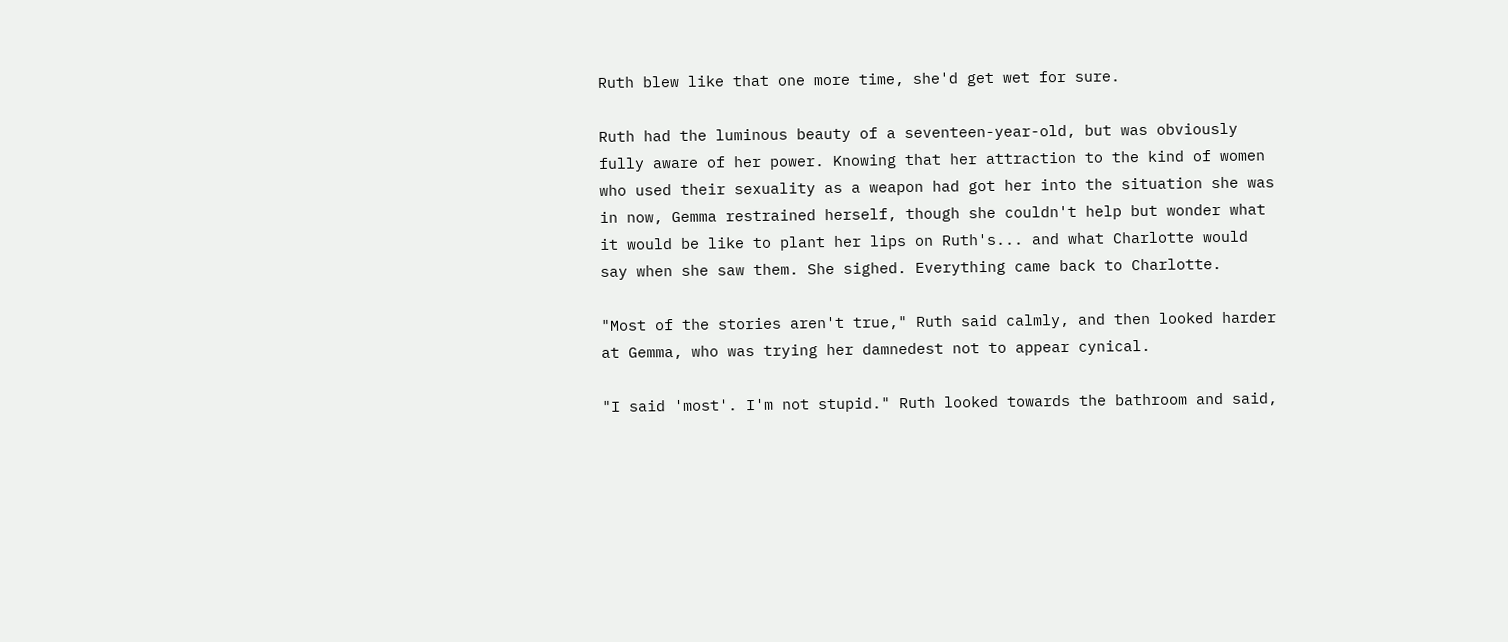Ruth blew like that one more time, she'd get wet for sure.

Ruth had the luminous beauty of a seventeen-year-old, but was obviously fully aware of her power. Knowing that her attraction to the kind of women who used their sexuality as a weapon had got her into the situation she was in now, Gemma restrained herself, though she couldn't help but wonder what it would be like to plant her lips on Ruth's... and what Charlotte would say when she saw them. She sighed. Everything came back to Charlotte.

"Most of the stories aren't true," Ruth said calmly, and then looked harder at Gemma, who was trying her damnedest not to appear cynical.

"I said 'most'. I'm not stupid." Ruth looked towards the bathroom and said,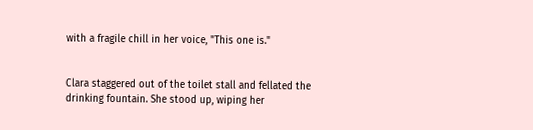with a fragile chill in her voice, "This one is."


Clara staggered out of the toilet stall and fellated the drinking fountain. She stood up, wiping her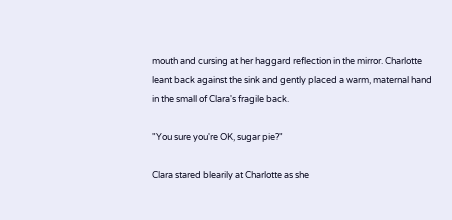mouth and cursing at her haggard reflection in the mirror. Charlotte leant back against the sink and gently placed a warm, maternal hand in the small of Clara's fragile back.

"You sure you're OK, sugar pie?"

Clara stared blearily at Charlotte as she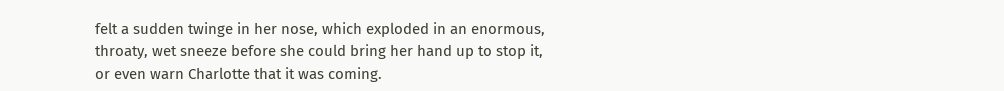felt a sudden twinge in her nose, which exploded in an enormous, throaty, wet sneeze before she could bring her hand up to stop it, or even warn Charlotte that it was coming.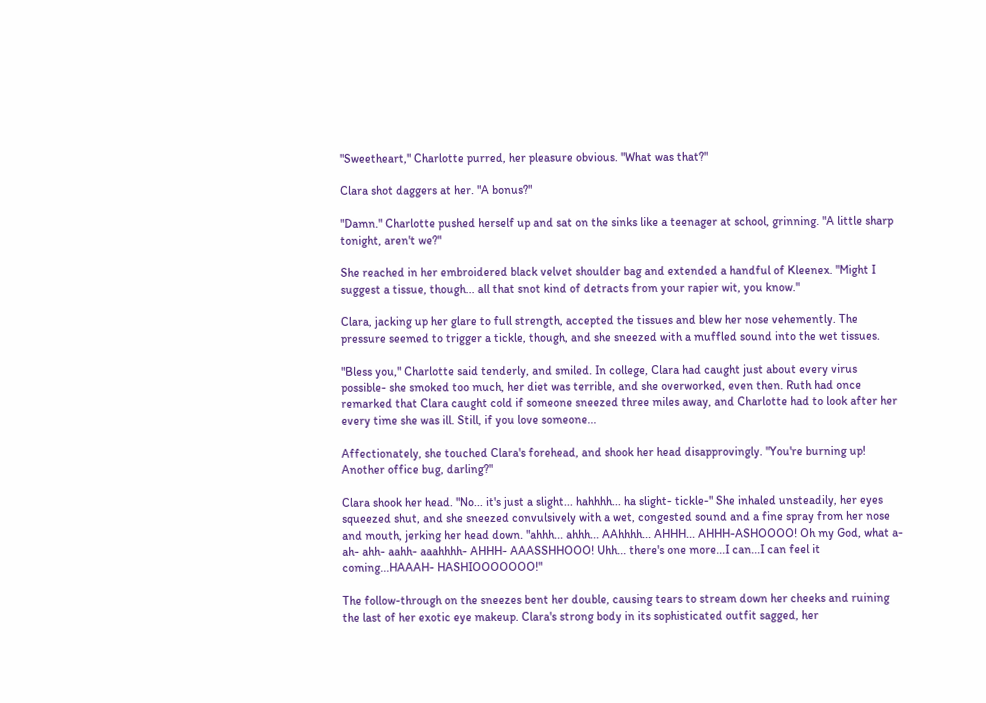"Sweetheart," Charlotte purred, her pleasure obvious. "What was that?"

Clara shot daggers at her. "A bonus?"

"Damn." Charlotte pushed herself up and sat on the sinks like a teenager at school, grinning. "A little sharp tonight, aren't we?"

She reached in her embroidered black velvet shoulder bag and extended a handful of Kleenex. "Might I suggest a tissue, though... all that snot kind of detracts from your rapier wit, you know."

Clara, jacking up her glare to full strength, accepted the tissues and blew her nose vehemently. The pressure seemed to trigger a tickle, though, and she sneezed with a muffled sound into the wet tissues.

"Bless you," Charlotte said tenderly, and smiled. In college, Clara had caught just about every virus possible- she smoked too much, her diet was terrible, and she overworked, even then. Ruth had once remarked that Clara caught cold if someone sneezed three miles away, and Charlotte had to look after her every time she was ill. Still, if you love someone...

Affectionately, she touched Clara's forehead, and shook her head disapprovingly. "You're burning up! Another office bug, darling?"

Clara shook her head. "No... it's just a slight... hahhhh... ha slight- tickle-" She inhaled unsteadily, her eyes squeezed shut, and she sneezed convulsively with a wet, congested sound and a fine spray from her nose and mouth, jerking her head down. "ahhh... ahhh... AAhhhh... AHHH... AHHH-ASHOOOO! Oh my God, what a- ah- ahh- aahh- aaahhhh- AHHH- AAASSHHOOO! Uhh... there's one more...I can...I can feel it coming...HAAAH- HASHIOOOOOOO!"

The follow-through on the sneezes bent her double, causing tears to stream down her cheeks and ruining the last of her exotic eye makeup. Clara's strong body in its sophisticated outfit sagged, her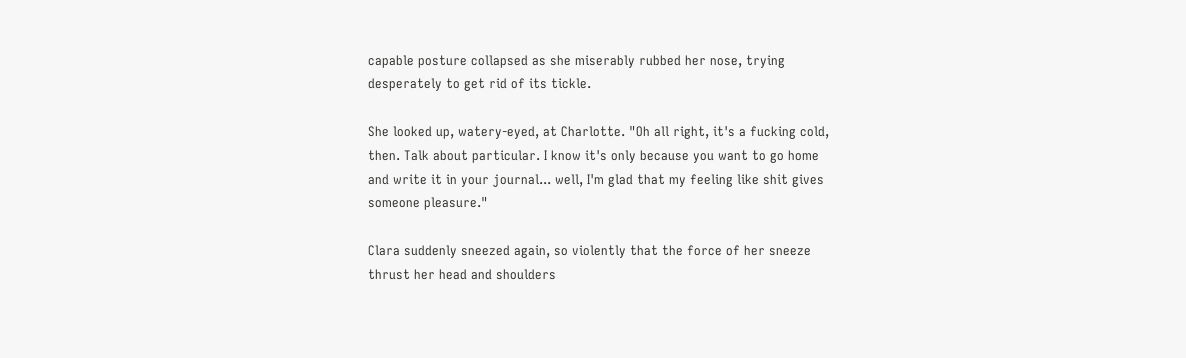capable posture collapsed as she miserably rubbed her nose, trying desperately to get rid of its tickle.

She looked up, watery-eyed, at Charlotte. "Oh all right, it's a fucking cold, then. Talk about particular. I know it's only because you want to go home and write it in your journal... well, I'm glad that my feeling like shit gives someone pleasure."

Clara suddenly sneezed again, so violently that the force of her sneeze thrust her head and shoulders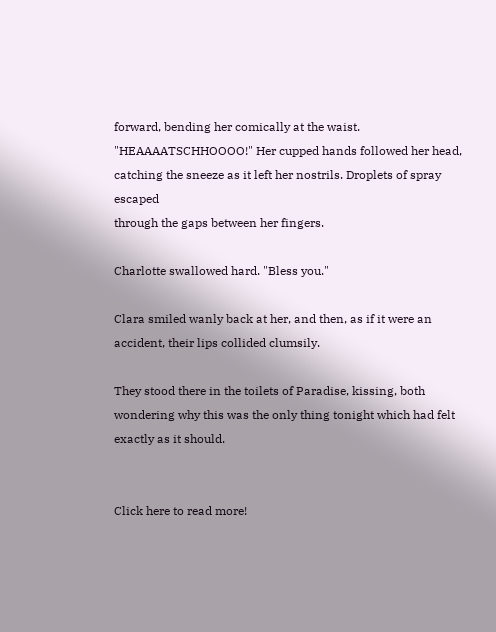forward, bending her comically at the waist. "HEAAAATSCHHOOOO!" Her cupped hands followed her head, catching the sneeze as it left her nostrils. Droplets of spray escaped
through the gaps between her fingers.

Charlotte swallowed hard. "Bless you."

Clara smiled wanly back at her, and then, as if it were an accident, their lips collided clumsily.

They stood there in the toilets of Paradise, kissing, both wondering why this was the only thing tonight which had felt exactly as it should.


Click here to read more!